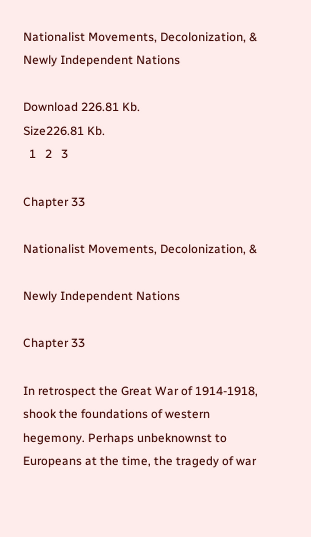Nationalist Movements, Decolonization, & Newly Independent Nations

Download 226.81 Kb.
Size226.81 Kb.
  1   2   3

Chapter 33

Nationalist Movements, Decolonization, &

Newly Independent Nations

Chapter 33

In retrospect the Great War of 1914-1918, shook the foundations of western hegemony. Perhaps unbeknownst to Europeans at the time, the tragedy of war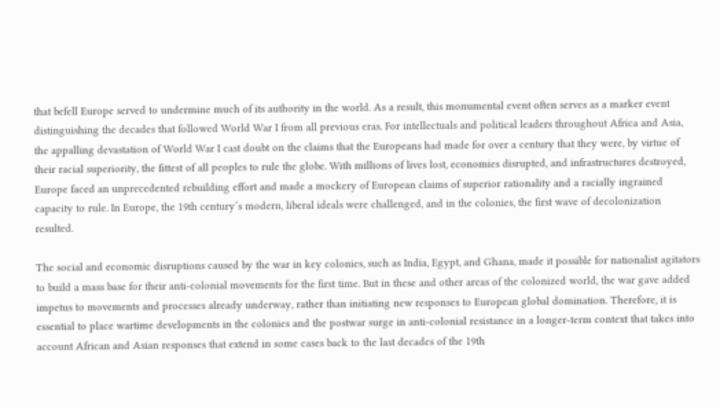that befell Europe served to undermine much of its authority in the world. As a result, this monumental event often serves as a marker event distinguishing the decades that followed World War I from all previous eras. For intellectuals and political leaders throughout Africa and Asia, the appalling devastation of World War I cast doubt on the claims that the Europeans had made for over a century that they were, by virtue of their racial superiority, the fittest of all peoples to rule the globe. With millions of lives lost, economies disrupted, and infrastructures destroyed, Europe faced an unprecedented rebuilding effort and made a mockery of European claims of superior rationality and a racially ingrained capacity to rule. In Europe, the 19th century’s modern, liberal ideals were challenged, and in the colonies, the first wave of decolonization resulted.

The social and economic disruptions caused by the war in key colonies, such as India, Egypt, and Ghana, made it possible for nationalist agitators to build a mass base for their anti-colonial movements for the first time. But in these and other areas of the colonized world, the war gave added impetus to movements and processes already underway, rather than initiating new responses to European global domination. Therefore, it is essential to place wartime developments in the colonies and the postwar surge in anti-colonial resistance in a longer-term context that takes into account African and Asian responses that extend in some cases back to the last decades of the 19th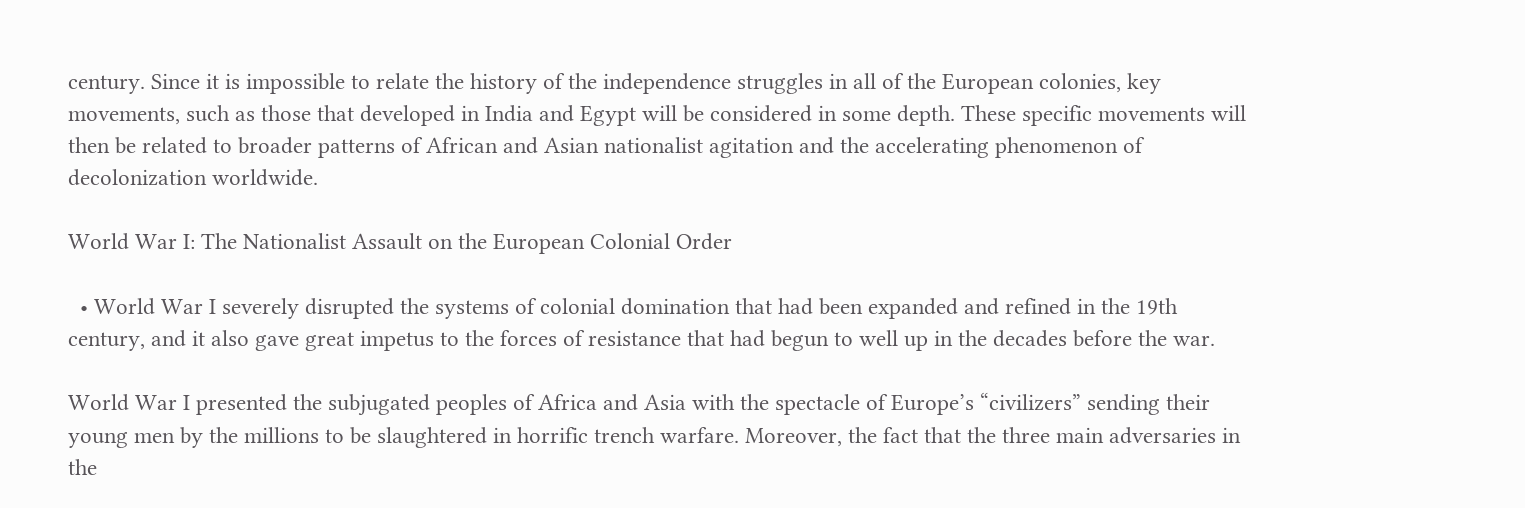century. Since it is impossible to relate the history of the independence struggles in all of the European colonies, key movements, such as those that developed in India and Egypt will be considered in some depth. These specific movements will then be related to broader patterns of African and Asian nationalist agitation and the accelerating phenomenon of decolonization worldwide.

World War I: The Nationalist Assault on the European Colonial Order

  • World War I severely disrupted the systems of colonial domination that had been expanded and refined in the 19th century, and it also gave great impetus to the forces of resistance that had begun to well up in the decades before the war.

World War I presented the subjugated peoples of Africa and Asia with the spectacle of Europe’s “civilizers” sending their young men by the millions to be slaughtered in horrific trench warfare. Moreover, the fact that the three main adversaries in the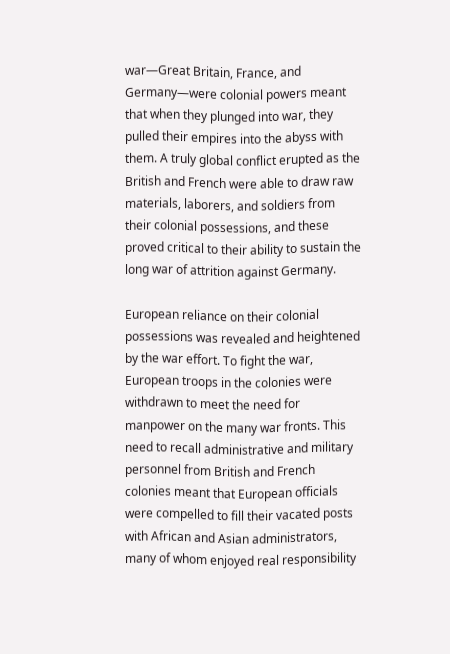war—Great Britain, France, and Germany—were colonial powers meant that when they plunged into war, they pulled their empires into the abyss with them. A truly global conflict erupted as the British and French were able to draw raw materials, laborers, and soldiers from their colonial possessions, and these proved critical to their ability to sustain the long war of attrition against Germany.

European reliance on their colonial possessions was revealed and heightened by the war effort. To fight the war, European troops in the colonies were withdrawn to meet the need for manpower on the many war fronts. This need to recall administrative and military personnel from British and French colonies meant that European officials were compelled to fill their vacated posts with African and Asian administrators, many of whom enjoyed real responsibility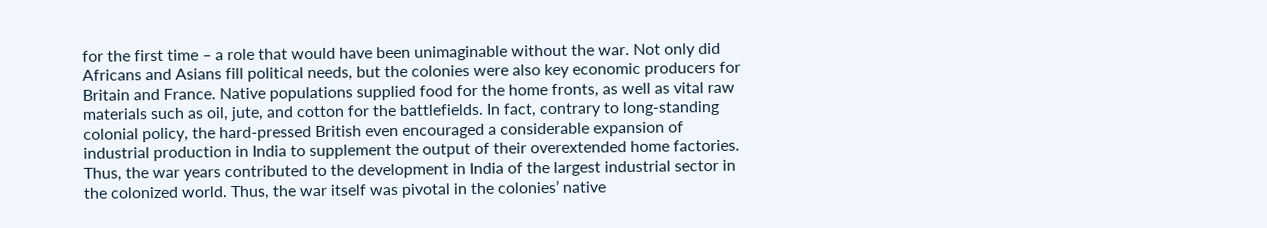for the first time – a role that would have been unimaginable without the war. Not only did Africans and Asians fill political needs, but the colonies were also key economic producers for Britain and France. Native populations supplied food for the home fronts, as well as vital raw materials such as oil, jute, and cotton for the battlefields. In fact, contrary to long-standing colonial policy, the hard-pressed British even encouraged a considerable expansion of industrial production in India to supplement the output of their overextended home factories. Thus, the war years contributed to the development in India of the largest industrial sector in the colonized world. Thus, the war itself was pivotal in the colonies’ native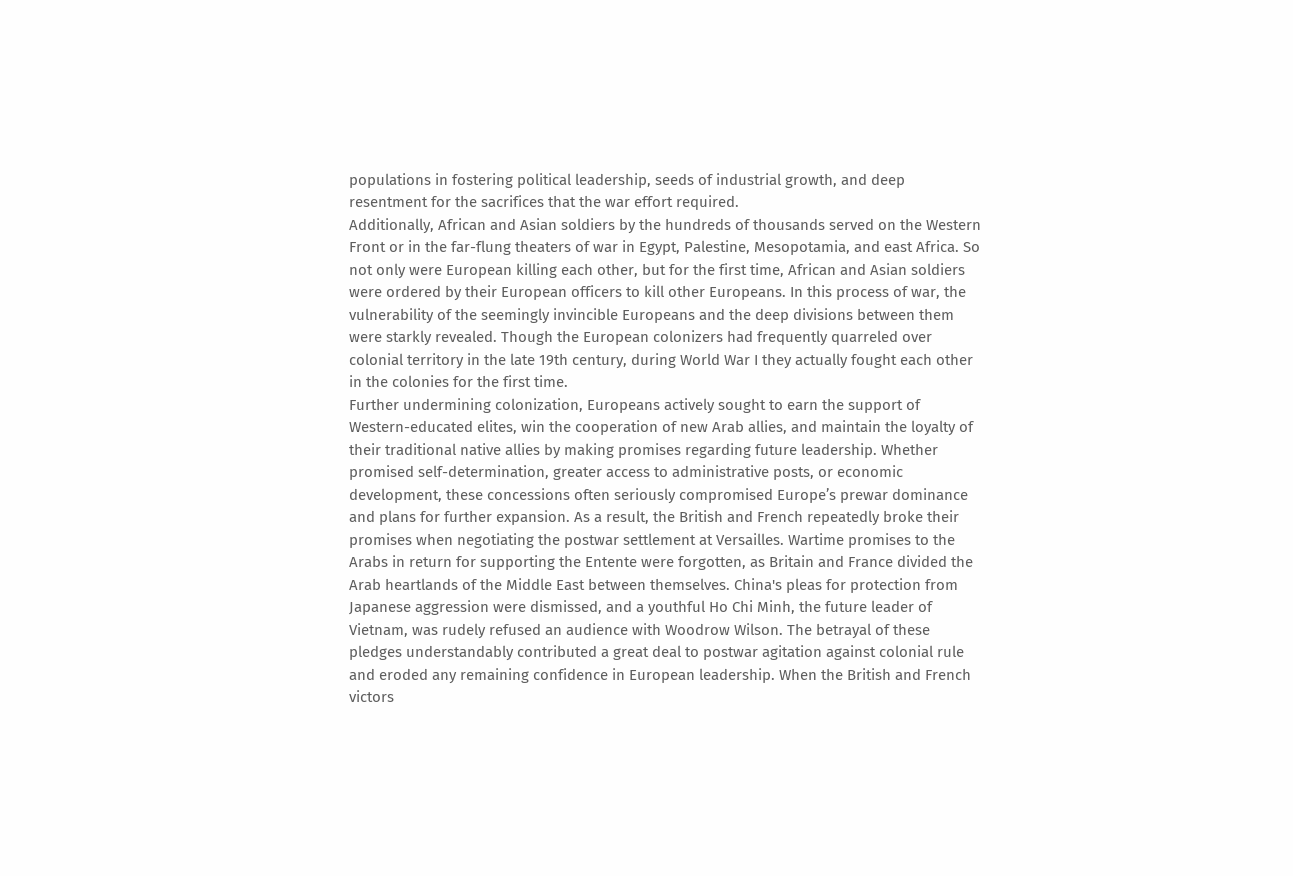populations in fostering political leadership, seeds of industrial growth, and deep resentment for the sacrifices that the war effort required.
Additionally, African and Asian soldiers by the hundreds of thousands served on the Western Front or in the far-flung theaters of war in Egypt, Palestine, Mesopotamia, and east Africa. So not only were European killing each other, but for the first time, African and Asian soldiers were ordered by their European officers to kill other Europeans. In this process of war, the vulnerability of the seemingly invincible Europeans and the deep divisions between them were starkly revealed. Though the European colonizers had frequently quarreled over colonial territory in the late 19th century, during World War I they actually fought each other in the colonies for the first time.
Further undermining colonization, Europeans actively sought to earn the support of Western-educated elites, win the cooperation of new Arab allies, and maintain the loyalty of their traditional native allies by making promises regarding future leadership. Whether promised self-determination, greater access to administrative posts, or economic development, these concessions often seriously compromised Europe’s prewar dominance and plans for further expansion. As a result, the British and French repeatedly broke their promises when negotiating the postwar settlement at Versailles. Wartime promises to the Arabs in return for supporting the Entente were forgotten, as Britain and France divided the Arab heartlands of the Middle East between themselves. China's pleas for protection from Japanese aggression were dismissed, and a youthful Ho Chi Minh, the future leader of Vietnam, was rudely refused an audience with Woodrow Wilson. The betrayal of these pledges understandably contributed a great deal to postwar agitation against colonial rule and eroded any remaining confidence in European leadership. When the British and French victors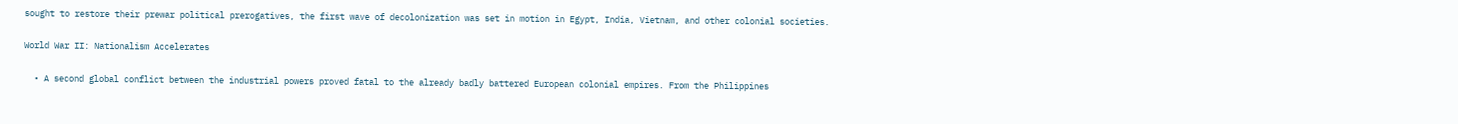sought to restore their prewar political prerogatives, the first wave of decolonization was set in motion in Egypt, India, Vietnam, and other colonial societies.

World War II: Nationalism Accelerates

  • A second global conflict between the industrial powers proved fatal to the already badly battered European colonial empires. From the Philippines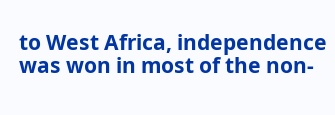to West Africa, independence was won in most of the non-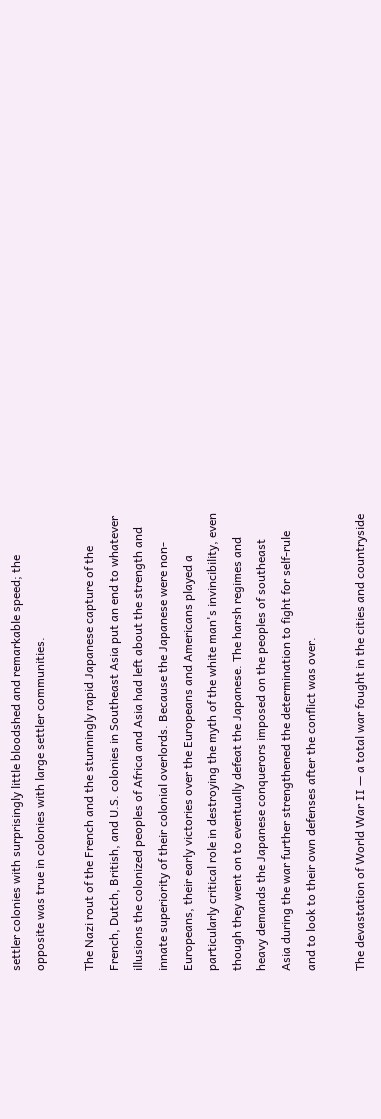settler colonies with surprisingly little bloodshed and remarkable speed; the opposite was true in colonies with large settler communities.

The Nazi rout of the French and the stunningly rapid Japanese capture of the French, Dutch, British, and U.S. colonies in Southeast Asia put an end to whatever illusions the colonized peoples of Africa and Asia had left about the strength and innate superiority of their colonial overlords. Because the Japanese were non-Europeans, their early victories over the Europeans and Americans played a particularly critical role in destroying the myth of the white man's invincibility, even though they went on to eventually defeat the Japanese. The harsh regimes and heavy demands the Japanese conquerors imposed on the peoples of southeast Asia during the war further strengthened the determination to fight for self-rule and to look to their own defenses after the conflict was over.

The devastation of World War II — a total war fought in the cities and countryside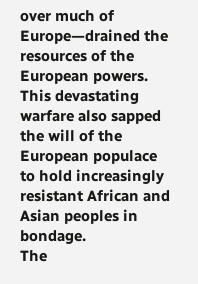over much of Europe—drained the resources of the European powers. This devastating warfare also sapped the will of the European populace to hold increasingly resistant African and Asian peoples in bondage.
The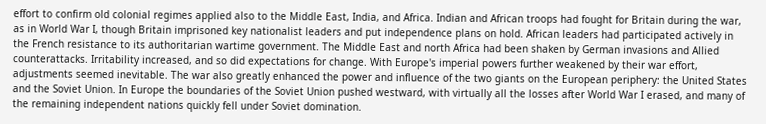effort to confirm old colonial regimes applied also to the Middle East, India, and Africa. Indian and African troops had fought for Britain during the war, as in World War I, though Britain imprisoned key nationalist leaders and put independence plans on hold. African leaders had participated actively in the French resistance to its authoritarian wartime government. The Middle East and north Africa had been shaken by German invasions and Allied counterattacks. Irritability increased, and so did expectations for change. With Europe's imperial powers further weakened by their war effort, adjustments seemed inevitable. The war also greatly enhanced the power and influence of the two giants on the European periphery: the United States and the Soviet Union. In Europe the boundaries of the Soviet Union pushed westward, with virtually all the losses after World War I erased, and many of the remaining independent nations quickly fell under Soviet domination.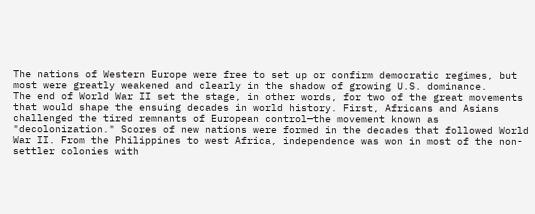The nations of Western Europe were free to set up or confirm democratic regimes, but most were greatly weakened and clearly in the shadow of growing U.S. dominance.
The end of World War II set the stage, in other words, for two of the great movements that would shape the ensuing decades in world history. First, Africans and Asians challenged the tired remnants of European control—the movement known as "decolonization." Scores of new nations were formed in the decades that followed World War II. From the Philippines to west Africa, independence was won in most of the non-settler colonies with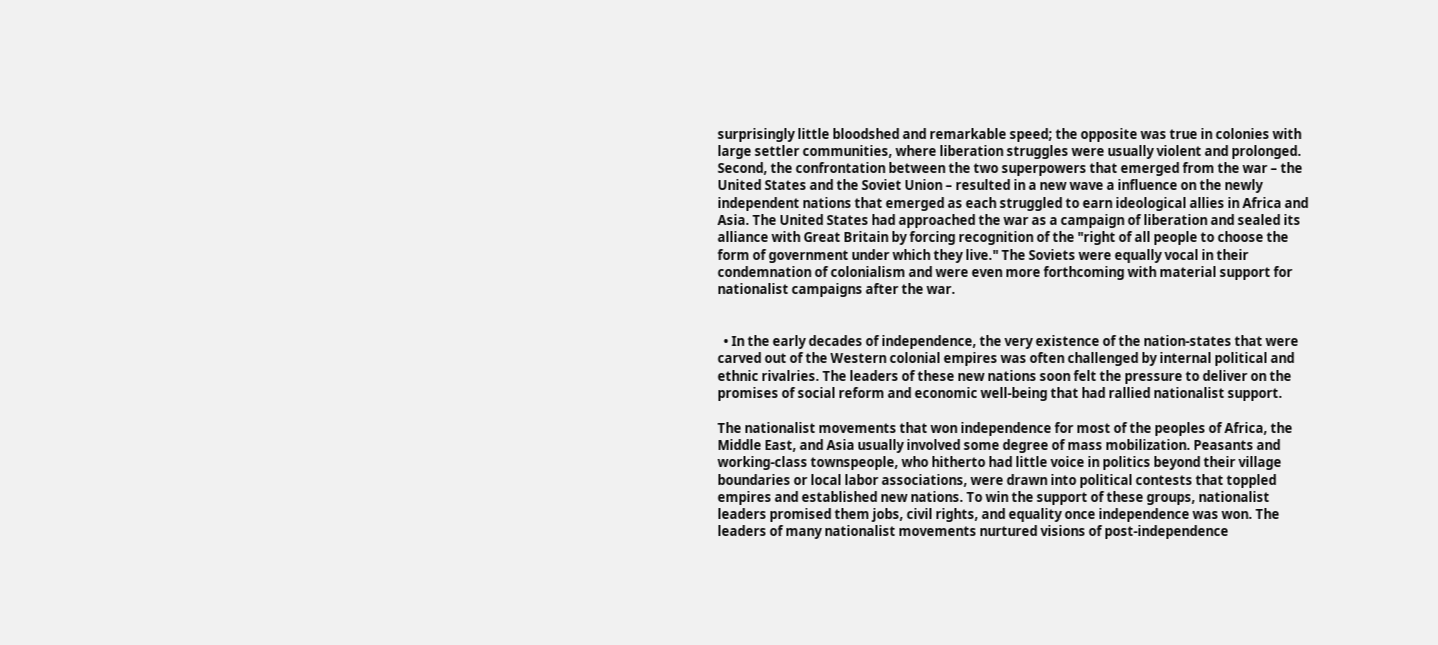surprisingly little bloodshed and remarkable speed; the opposite was true in colonies with large settler communities, where liberation struggles were usually violent and prolonged. Second, the confrontation between the two superpowers that emerged from the war – the United States and the Soviet Union – resulted in a new wave a influence on the newly independent nations that emerged as each struggled to earn ideological allies in Africa and Asia. The United States had approached the war as a campaign of liberation and sealed its alliance with Great Britain by forcing recognition of the "right of all people to choose the form of government under which they live." The Soviets were equally vocal in their condemnation of colonialism and were even more forthcoming with material support for nationalist campaigns after the war.


  • In the early decades of independence, the very existence of the nation-states that were carved out of the Western colonial empires was often challenged by internal political and ethnic rivalries. The leaders of these new nations soon felt the pressure to deliver on the promises of social reform and economic well-being that had rallied nationalist support.

The nationalist movements that won independence for most of the peoples of Africa, the Middle East, and Asia usually involved some degree of mass mobilization. Peasants and working-class townspeople, who hitherto had little voice in politics beyond their village boundaries or local labor associations, were drawn into political contests that toppled empires and established new nations. To win the support of these groups, nationalist leaders promised them jobs, civil rights, and equality once independence was won. The leaders of many nationalist movements nurtured visions of post-independence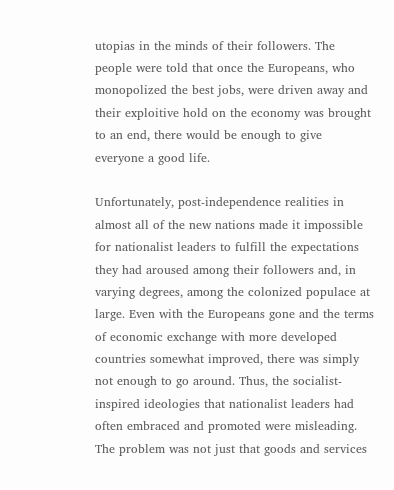utopias in the minds of their followers. The people were told that once the Europeans, who monopolized the best jobs, were driven away and their exploitive hold on the economy was brought to an end, there would be enough to give everyone a good life.

Unfortunately, post-independence realities in almost all of the new nations made it impossible for nationalist leaders to fulfill the expectations they had aroused among their followers and, in varying degrees, among the colonized populace at large. Even with the Europeans gone and the terms of economic exchange with more developed countries somewhat improved, there was simply not enough to go around. Thus, the socialist-inspired ideologies that nationalist leaders had often embraced and promoted were misleading. The problem was not just that goods and services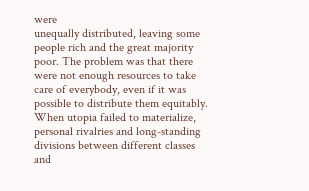were
unequally distributed, leaving some people rich and the great majority poor. The problem was that there were not enough resources to take care of everybody, even if it was possible to distribute them equitably.
When utopia failed to materialize, personal rivalries and long-standing divisions between different classes and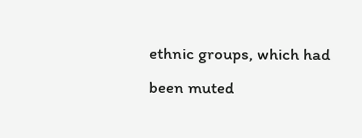ethnic groups, which had been muted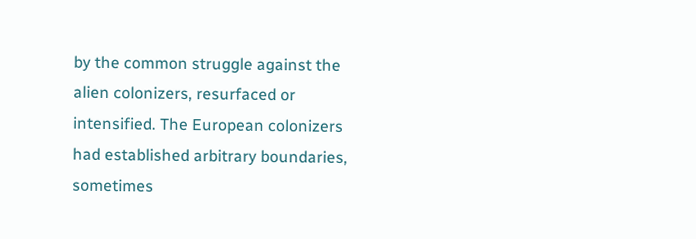by the common struggle against the alien colonizers, resurfaced or intensified. The European colonizers had established arbitrary boundaries, sometimes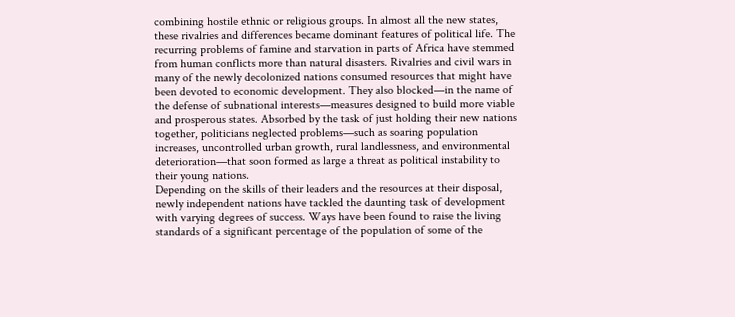combining hostile ethnic or religious groups. In almost all the new states, these rivalries and differences became dominant features of political life. The recurring problems of famine and starvation in parts of Africa have stemmed from human conflicts more than natural disasters. Rivalries and civil wars in many of the newly decolonized nations consumed resources that might have been devoted to economic development. They also blocked—in the name of the defense of subnational interests—measures designed to build more viable and prosperous states. Absorbed by the task of just holding their new nations together, politicians neglected problems—such as soaring population increases, uncontrolled urban growth, rural landlessness, and environmental deterioration—that soon formed as large a threat as political instability to their young nations.
Depending on the skills of their leaders and the resources at their disposal, newly independent nations have tackled the daunting task of development with varying degrees of success. Ways have been found to raise the living standards of a significant percentage of the population of some of the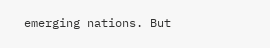emerging nations. But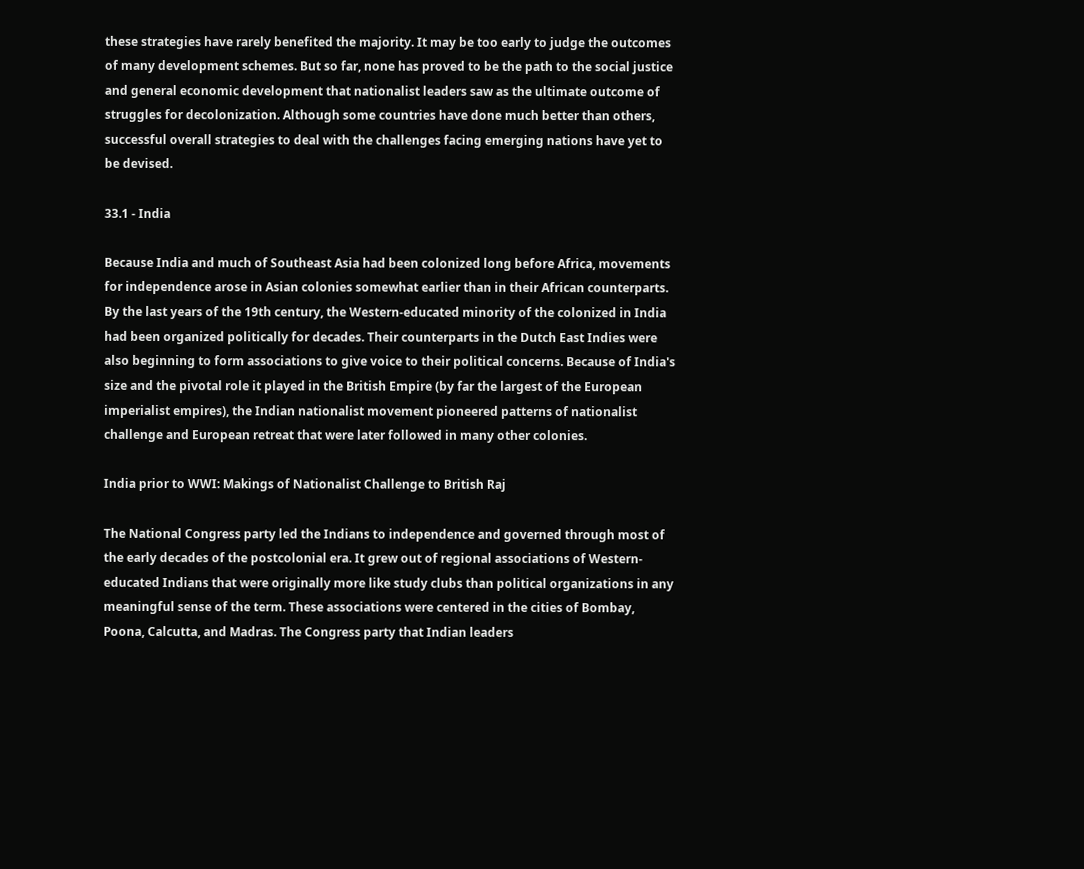these strategies have rarely benefited the majority. It may be too early to judge the outcomes of many development schemes. But so far, none has proved to be the path to the social justice and general economic development that nationalist leaders saw as the ultimate outcome of struggles for decolonization. Although some countries have done much better than others, successful overall strategies to deal with the challenges facing emerging nations have yet to be devised.

33.1 - India

Because India and much of Southeast Asia had been colonized long before Africa, movements for independence arose in Asian colonies somewhat earlier than in their African counterparts. By the last years of the 19th century, the Western-educated minority of the colonized in India had been organized politically for decades. Their counterparts in the Dutch East Indies were also beginning to form associations to give voice to their political concerns. Because of India's size and the pivotal role it played in the British Empire (by far the largest of the European imperialist empires), the Indian nationalist movement pioneered patterns of nationalist challenge and European retreat that were later followed in many other colonies.

India prior to WWI: Makings of Nationalist Challenge to British Raj

The National Congress party led the Indians to independence and governed through most of the early decades of the postcolonial era. It grew out of regional associations of Western-educated Indians that were originally more like study clubs than political organizations in any meaningful sense of the term. These associations were centered in the cities of Bombay, Poona, Calcutta, and Madras. The Congress party that Indian leaders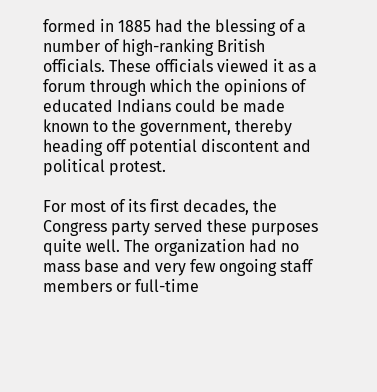formed in 1885 had the blessing of a number of high-ranking British officials. These officials viewed it as a forum through which the opinions of educated Indians could be made known to the government, thereby heading off potential discontent and political protest.

For most of its first decades, the Congress party served these purposes quite well. The organization had no mass base and very few ongoing staff members or full-time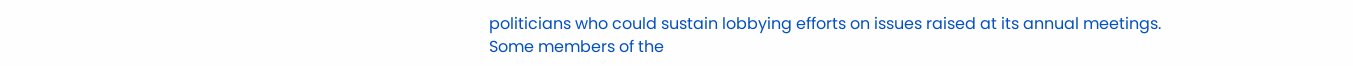politicians who could sustain lobbying efforts on issues raised at its annual meetings. Some members of the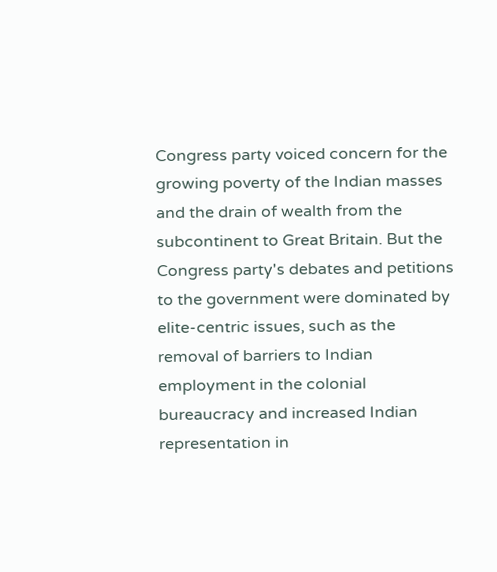Congress party voiced concern for the growing poverty of the Indian masses and the drain of wealth from the subcontinent to Great Britain. But the Congress party's debates and petitions to the government were dominated by elite-centric issues, such as the removal of barriers to Indian employment in the colonial bureaucracy and increased Indian representation in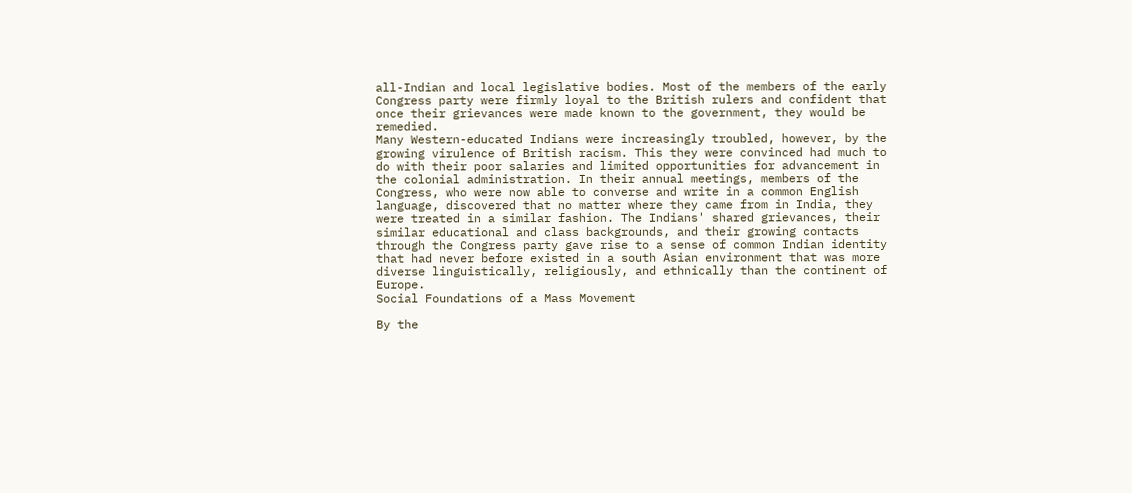all-Indian and local legislative bodies. Most of the members of the early Congress party were firmly loyal to the British rulers and confident that once their grievances were made known to the government, they would be remedied.
Many Western-educated Indians were increasingly troubled, however, by the growing virulence of British racism. This they were convinced had much to do with their poor salaries and limited opportunities for advancement in the colonial administration. In their annual meetings, members of the Congress, who were now able to converse and write in a common English language, discovered that no matter where they came from in India, they were treated in a similar fashion. The Indians' shared grievances, their similar educational and class backgrounds, and their growing contacts through the Congress party gave rise to a sense of common Indian identity that had never before existed in a south Asian environment that was more diverse linguistically, religiously, and ethnically than the continent of Europe.
Social Foundations of a Mass Movement

By the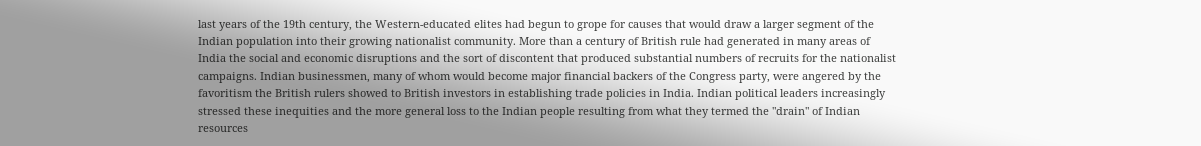last years of the 19th century, the Western-educated elites had begun to grope for causes that would draw a larger segment of the Indian population into their growing nationalist community. More than a century of British rule had generated in many areas of India the social and economic disruptions and the sort of discontent that produced substantial numbers of recruits for the nationalist campaigns. Indian businessmen, many of whom would become major financial backers of the Congress party, were angered by the favoritism the British rulers showed to British investors in establishing trade policies in India. Indian political leaders increasingly stressed these inequities and the more general loss to the Indian people resulting from what they termed the "drain" of Indian resources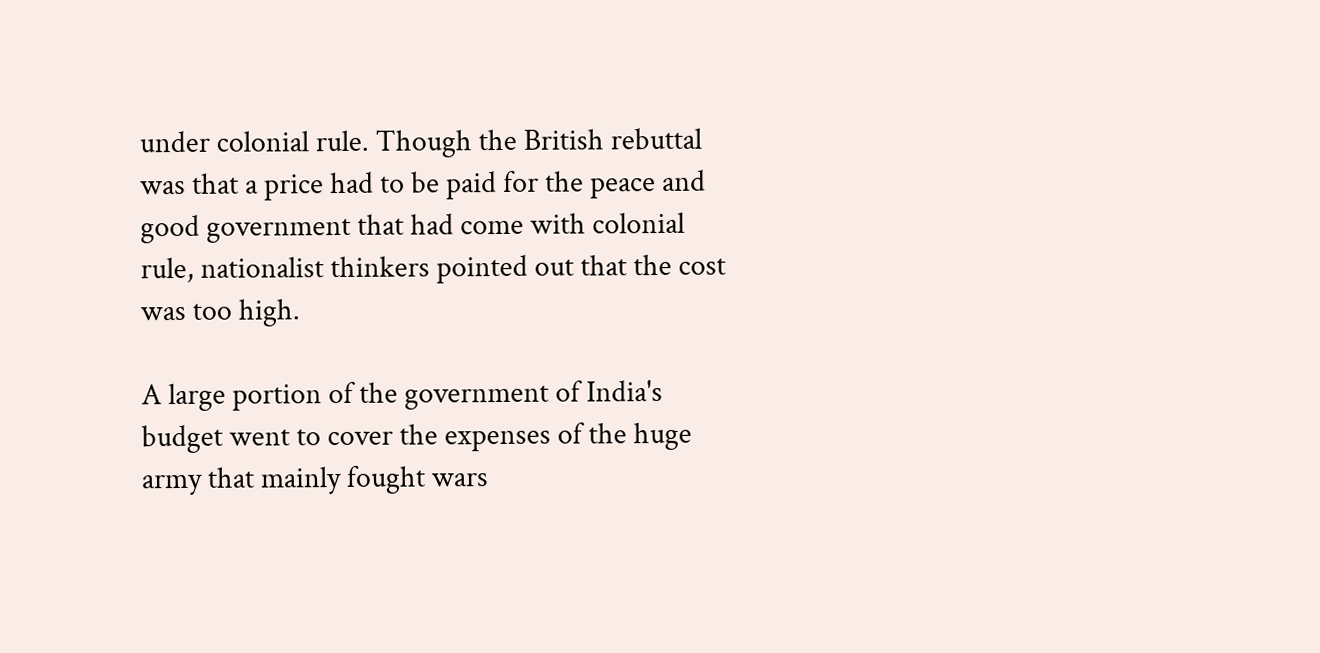under colonial rule. Though the British rebuttal was that a price had to be paid for the peace and good government that had come with colonial rule, nationalist thinkers pointed out that the cost was too high.

A large portion of the government of India's budget went to cover the expenses of the huge army that mainly fought wars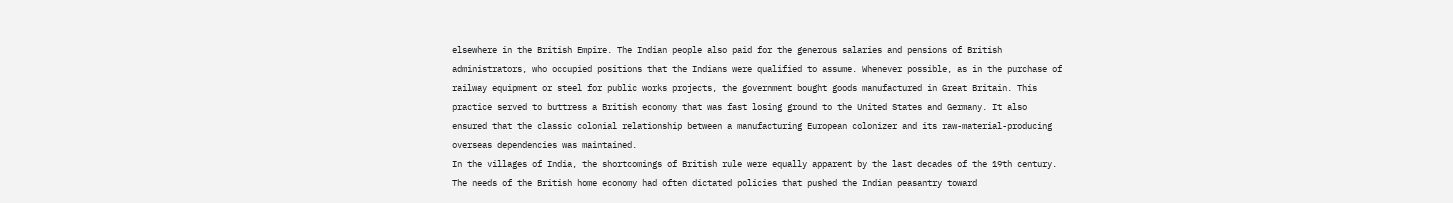elsewhere in the British Empire. The Indian people also paid for the generous salaries and pensions of British administrators, who occupied positions that the Indians were qualified to assume. Whenever possible, as in the purchase of railway equipment or steel for public works projects, the government bought goods manufactured in Great Britain. This practice served to buttress a British economy that was fast losing ground to the United States and Germany. It also ensured that the classic colonial relationship between a manufacturing European colonizer and its raw-material-producing overseas dependencies was maintained.
In the villages of India, the shortcomings of British rule were equally apparent by the last decades of the 19th century. The needs of the British home economy had often dictated policies that pushed the Indian peasantry toward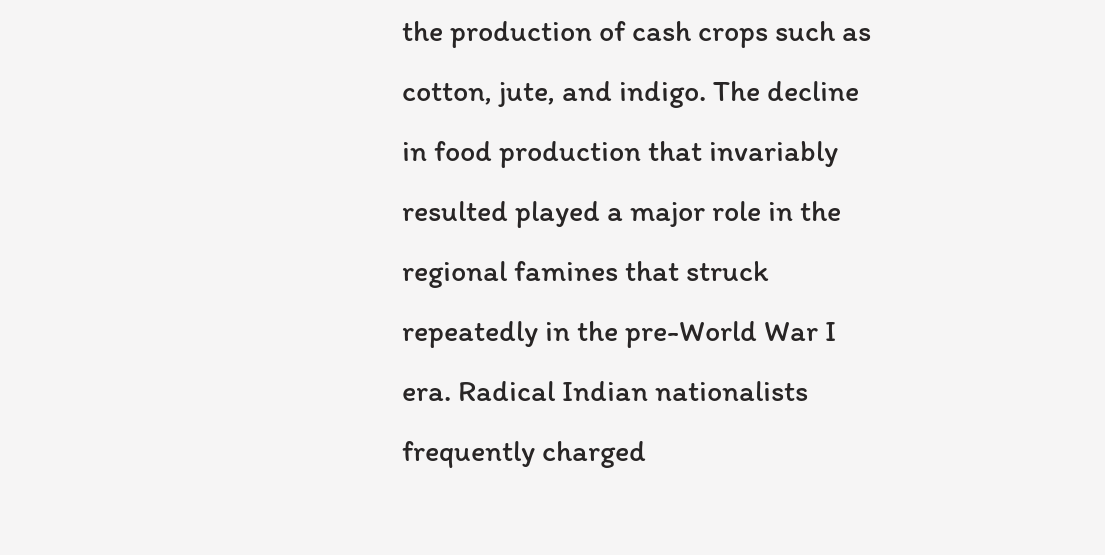the production of cash crops such as cotton, jute, and indigo. The decline in food production that invariably resulted played a major role in the regional famines that struck repeatedly in the pre-World War I era. Radical Indian nationalists frequently charged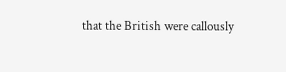that the British were callously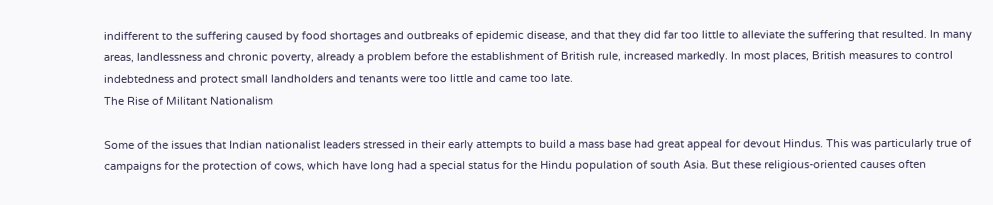indifferent to the suffering caused by food shortages and outbreaks of epidemic disease, and that they did far too little to alleviate the suffering that resulted. In many areas, landlessness and chronic poverty, already a problem before the establishment of British rule, increased markedly. In most places, British measures to control indebtedness and protect small landholders and tenants were too little and came too late.
The Rise of Militant Nationalism

Some of the issues that Indian nationalist leaders stressed in their early attempts to build a mass base had great appeal for devout Hindus. This was particularly true of campaigns for the protection of cows, which have long had a special status for the Hindu population of south Asia. But these religious-oriented causes often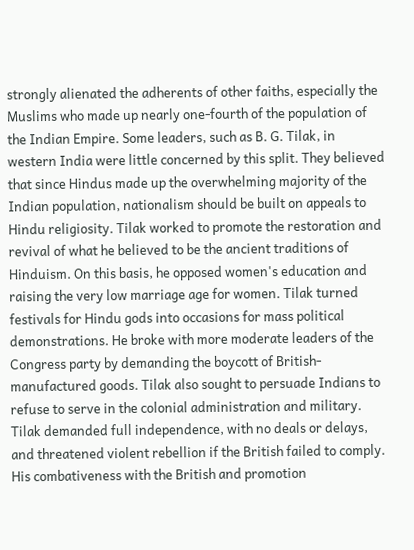strongly alienated the adherents of other faiths, especially the Muslims who made up nearly one-fourth of the population of the Indian Empire. Some leaders, such as B. G. Tilak, in western India were little concerned by this split. They believed that since Hindus made up the overwhelming majority of the Indian population, nationalism should be built on appeals to Hindu religiosity. Tilak worked to promote the restoration and revival of what he believed to be the ancient traditions of Hinduism. On this basis, he opposed women's education and raising the very low marriage age for women. Tilak turned festivals for Hindu gods into occasions for mass political demonstrations. He broke with more moderate leaders of the Congress party by demanding the boycott of British-manufactured goods. Tilak also sought to persuade Indians to refuse to serve in the colonial administration and military. Tilak demanded full independence, with no deals or delays, and threatened violent rebellion if the British failed to comply. His combativeness with the British and promotion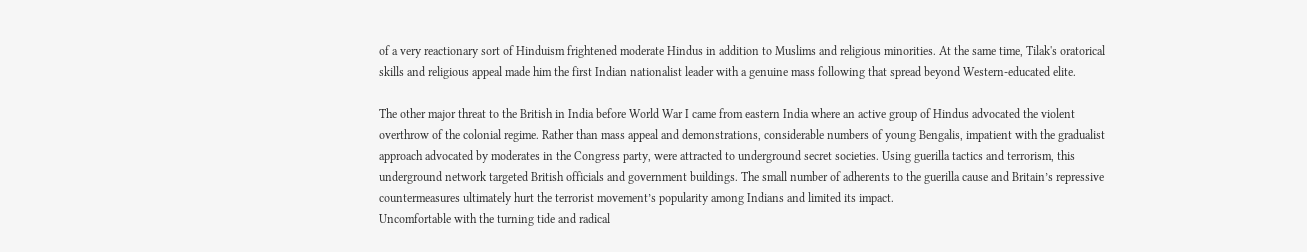of a very reactionary sort of Hinduism frightened moderate Hindus in addition to Muslims and religious minorities. At the same time, Tilak's oratorical skills and religious appeal made him the first Indian nationalist leader with a genuine mass following that spread beyond Western-educated elite.

The other major threat to the British in India before World War I came from eastern India where an active group of Hindus advocated the violent overthrow of the colonial regime. Rather than mass appeal and demonstrations, considerable numbers of young Bengalis, impatient with the gradualist approach advocated by moderates in the Congress party, were attracted to underground secret societies. Using guerilla tactics and terrorism, this underground network targeted British officials and government buildings. The small number of adherents to the guerilla cause and Britain’s repressive countermeasures ultimately hurt the terrorist movement’s popularity among Indians and limited its impact.
Uncomfortable with the turning tide and radical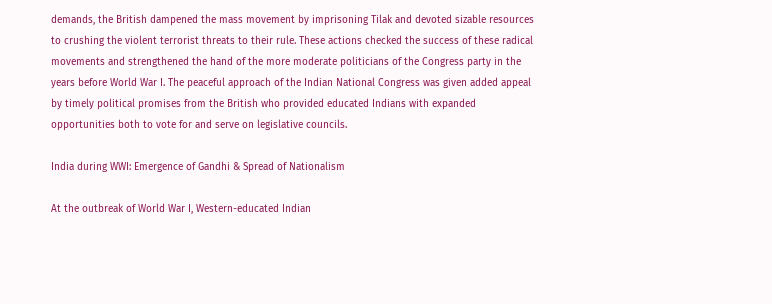demands, the British dampened the mass movement by imprisoning Tilak and devoted sizable resources to crushing the violent terrorist threats to their rule. These actions checked the success of these radical movements and strengthened the hand of the more moderate politicians of the Congress party in the years before World War I. The peaceful approach of the Indian National Congress was given added appeal by timely political promises from the British who provided educated Indians with expanded opportunities both to vote for and serve on legislative councils.

India during WWI: Emergence of Gandhi & Spread of Nationalism

At the outbreak of World War I, Western-educated Indian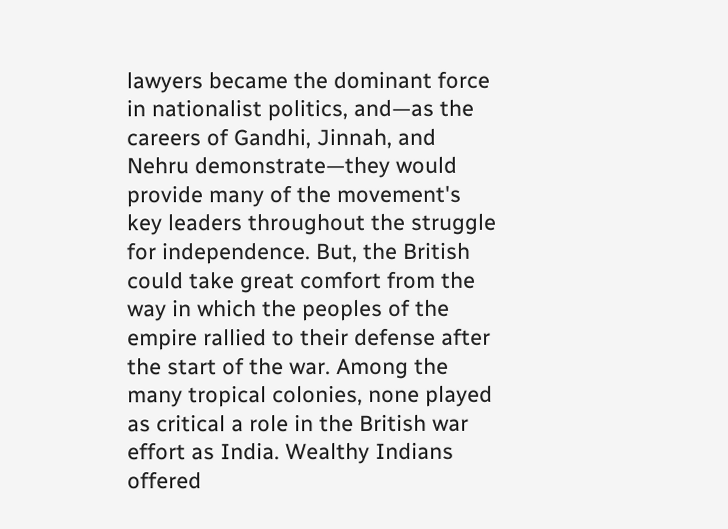lawyers became the dominant force in nationalist politics, and—as the careers of Gandhi, Jinnah, and Nehru demonstrate—they would provide many of the movement's key leaders throughout the struggle for independence. But, the British could take great comfort from the way in which the peoples of the empire rallied to their defense after the start of the war. Among the many tropical colonies, none played as critical a role in the British war effort as India. Wealthy Indians offered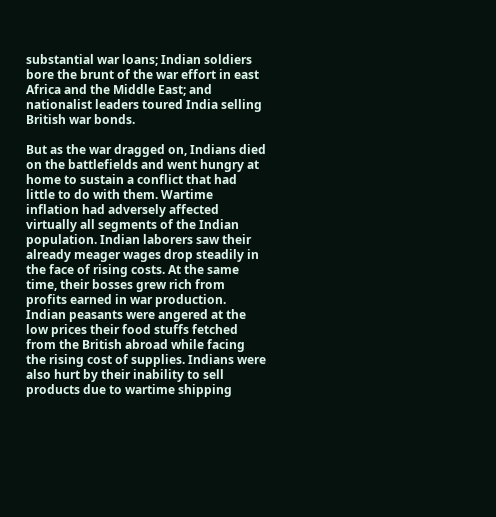substantial war loans; Indian soldiers bore the brunt of the war effort in east Africa and the Middle East; and nationalist leaders toured India selling British war bonds.

But as the war dragged on, Indians died on the battlefields and went hungry at home to sustain a conflict that had little to do with them. Wartime inflation had adversely affected virtually all segments of the Indian population. Indian laborers saw their already meager wages drop steadily in the face of rising costs. At the same time, their bosses grew rich from profits earned in war production. Indian peasants were angered at the low prices their food stuffs fetched from the British abroad while facing the rising cost of supplies. Indians were also hurt by their inability to sell products due to wartime shipping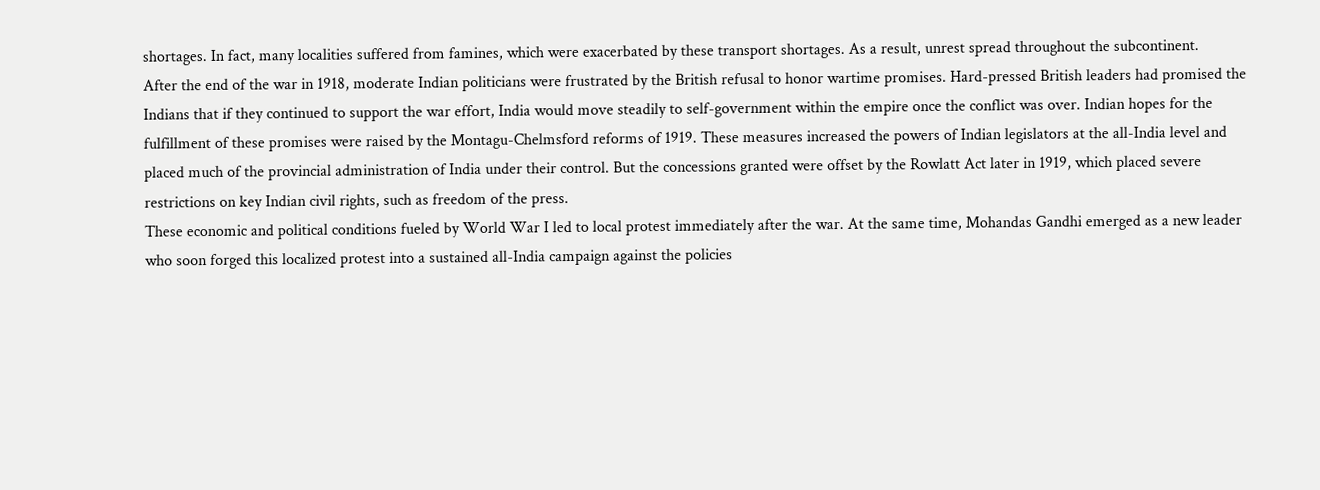shortages. In fact, many localities suffered from famines, which were exacerbated by these transport shortages. As a result, unrest spread throughout the subcontinent.
After the end of the war in 1918, moderate Indian politicians were frustrated by the British refusal to honor wartime promises. Hard-pressed British leaders had promised the Indians that if they continued to support the war effort, India would move steadily to self-government within the empire once the conflict was over. Indian hopes for the fulfillment of these promises were raised by the Montagu-Chelmsford reforms of 1919. These measures increased the powers of Indian legislators at the all-India level and placed much of the provincial administration of India under their control. But the concessions granted were offset by the Rowlatt Act later in 1919, which placed severe restrictions on key Indian civil rights, such as freedom of the press.
These economic and political conditions fueled by World War I led to local protest immediately after the war. At the same time, Mohandas Gandhi emerged as a new leader who soon forged this localized protest into a sustained all-India campaign against the policies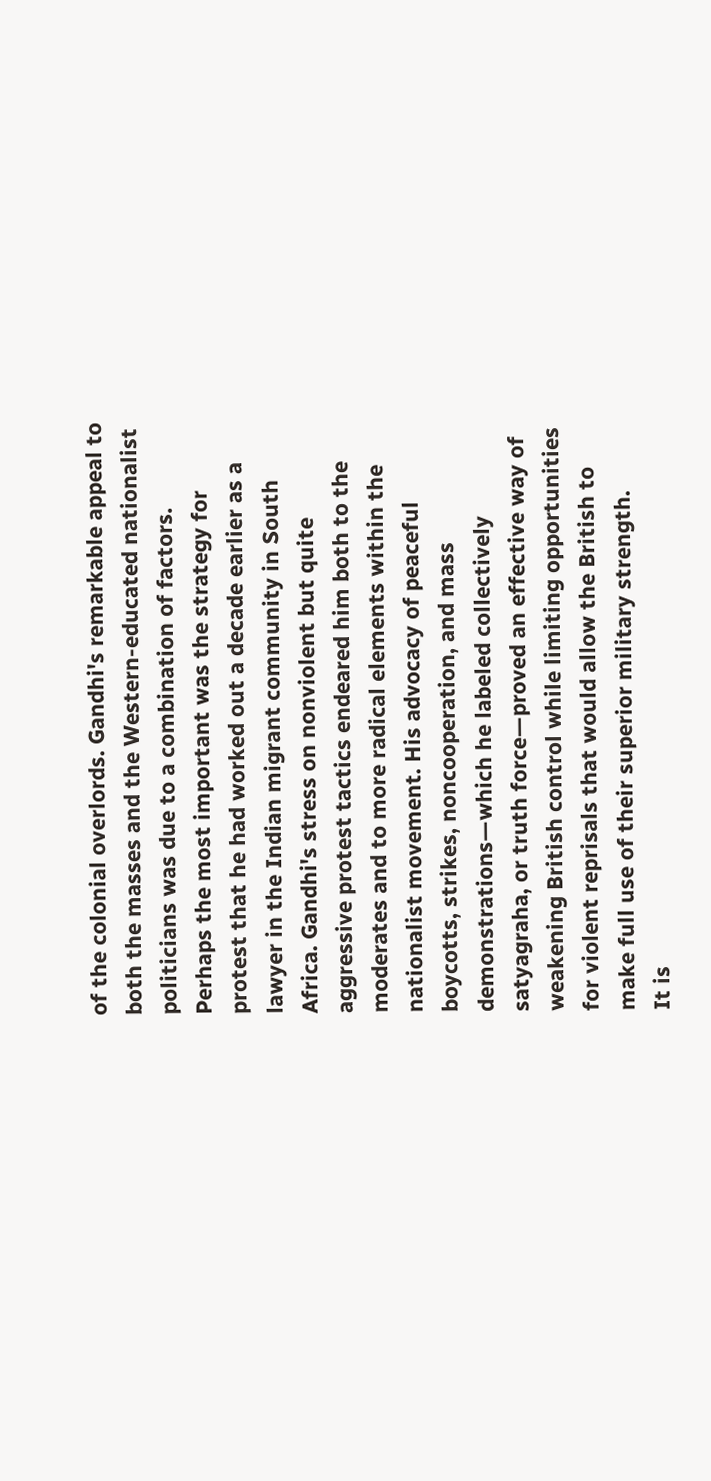of the colonial overlords. Gandhi's remarkable appeal to both the masses and the Western-educated nationalist politicians was due to a combination of factors. Perhaps the most important was the strategy for protest that he had worked out a decade earlier as a lawyer in the Indian migrant community in South Africa. Gandhi's stress on nonviolent but quite aggressive protest tactics endeared him both to the moderates and to more radical elements within the nationalist movement. His advocacy of peaceful boycotts, strikes, noncooperation, and mass demonstrations—which he labeled collectively satyagraha, or truth force—proved an effective way of weakening British control while limiting opportunities for violent reprisals that would allow the British to make full use of their superior military strength.
It is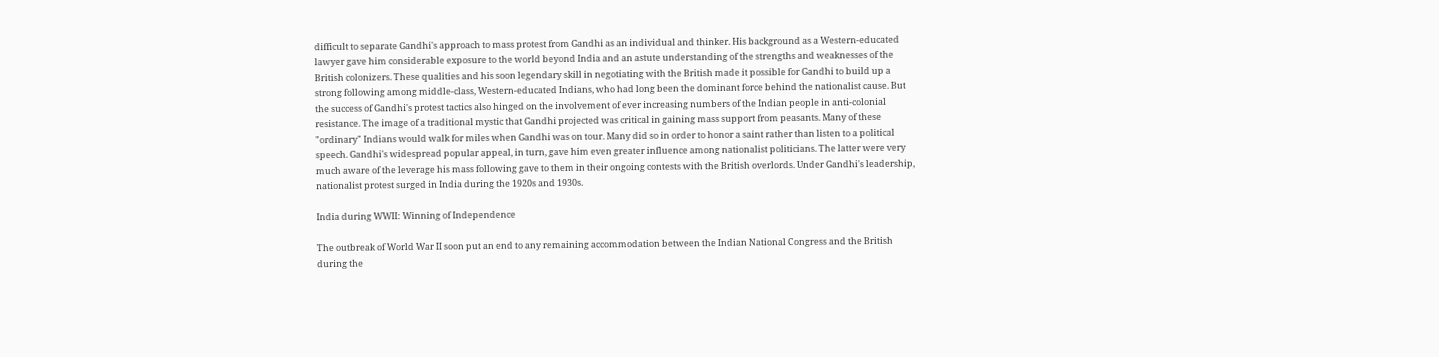difficult to separate Gandhi's approach to mass protest from Gandhi as an individual and thinker. His background as a Western-educated lawyer gave him considerable exposure to the world beyond India and an astute understanding of the strengths and weaknesses of the British colonizers. These qualities and his soon legendary skill in negotiating with the British made it possible for Gandhi to build up a strong following among middle-class, Western-educated Indians, who had long been the dominant force behind the nationalist cause. But the success of Gandhi's protest tactics also hinged on the involvement of ever increasing numbers of the Indian people in anti-colonial resistance. The image of a traditional mystic that Gandhi projected was critical in gaining mass support from peasants. Many of these "ordinary" Indians would walk for miles when Gandhi was on tour. Many did so in order to honor a saint rather than listen to a political speech. Gandhi's widespread popular appeal, in turn, gave him even greater influence among nationalist politicians. The latter were very much aware of the leverage his mass following gave to them in their ongoing contests with the British overlords. Under Gandhi's leadership, nationalist protest surged in India during the 1920s and 1930s.

India during WWII: Winning of Independence

The outbreak of World War II soon put an end to any remaining accommodation between the Indian National Congress and the British during the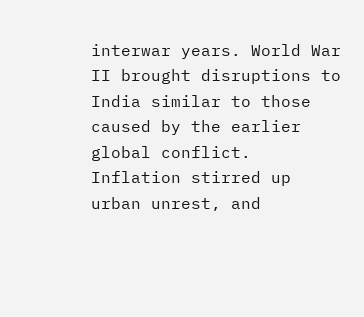interwar years. World War II brought disruptions to India similar to those caused by the earlier global conflict. Inflation stirred up urban unrest, and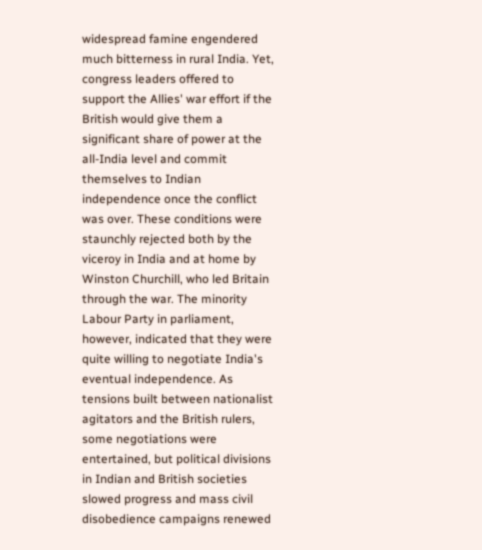widespread famine engendered much bitterness in rural India. Yet, congress leaders offered to support the Allies' war effort if the British would give them a significant share of power at the all-India level and commit themselves to Indian independence once the conflict was over. These conditions were staunchly rejected both by the viceroy in India and at home by Winston Churchill, who led Britain through the war. The minority Labour Party in parliament, however, indicated that they were quite willing to negotiate India's eventual independence. As tensions built between nationalist agitators and the British rulers, some negotiations were entertained, but political divisions in Indian and British societies slowed progress and mass civil disobedience campaigns renewed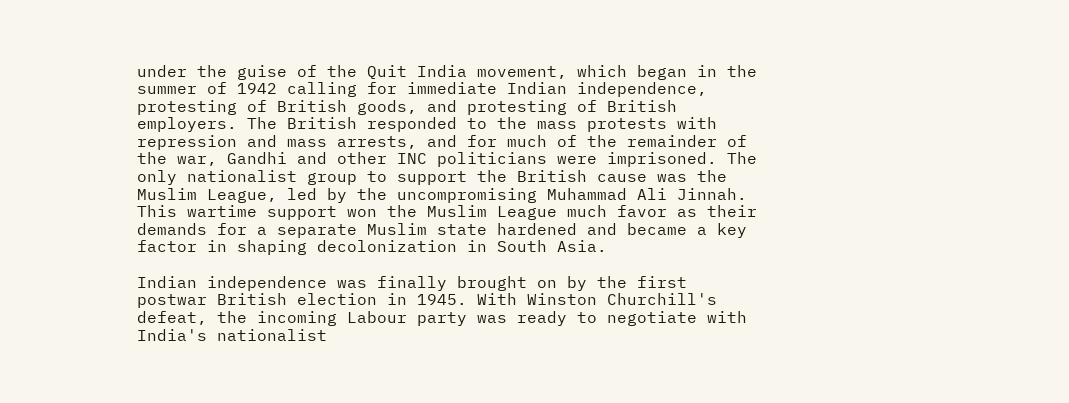under the guise of the Quit India movement, which began in the summer of 1942 calling for immediate Indian independence, protesting of British goods, and protesting of British employers. The British responded to the mass protests with repression and mass arrests, and for much of the remainder of the war, Gandhi and other INC politicians were imprisoned. The only nationalist group to support the British cause was the Muslim League, led by the uncompromising Muhammad Ali Jinnah. This wartime support won the Muslim League much favor as their demands for a separate Muslim state hardened and became a key factor in shaping decolonization in South Asia.

Indian independence was finally brought on by the first postwar British election in 1945. With Winston Churchill's defeat, the incoming Labour party was ready to negotiate with India's nationalist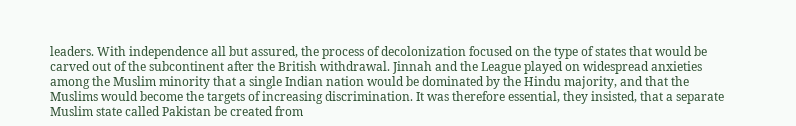leaders. With independence all but assured, the process of decolonization focused on the type of states that would be carved out of the subcontinent after the British withdrawal. Jinnah and the League played on widespread anxieties among the Muslim minority that a single Indian nation would be dominated by the Hindu majority, and that the Muslims would become the targets of increasing discrimination. It was therefore essential, they insisted, that a separate Muslim state called Pakistan be created from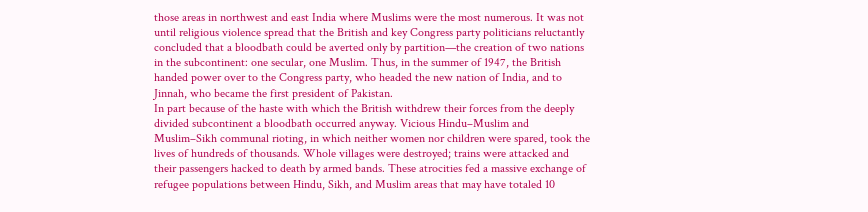those areas in northwest and east India where Muslims were the most numerous. It was not until religious violence spread that the British and key Congress party politicians reluctantly concluded that a bloodbath could be averted only by partition—the creation of two nations in the subcontinent: one secular, one Muslim. Thus, in the summer of 1947, the British handed power over to the Congress party, who headed the new nation of India, and to Jinnah, who became the first president of Pakistan.
In part because of the haste with which the British withdrew their forces from the deeply divided subcontinent a bloodbath occurred anyway. Vicious Hindu–Muslim and Muslim–Sikh communal rioting, in which neither women nor children were spared, took the lives of hundreds of thousands. Whole villages were destroyed; trains were attacked and their passengers hacked to death by armed bands. These atrocities fed a massive exchange of refugee populations between Hindu, Sikh, and Muslim areas that may have totaled 10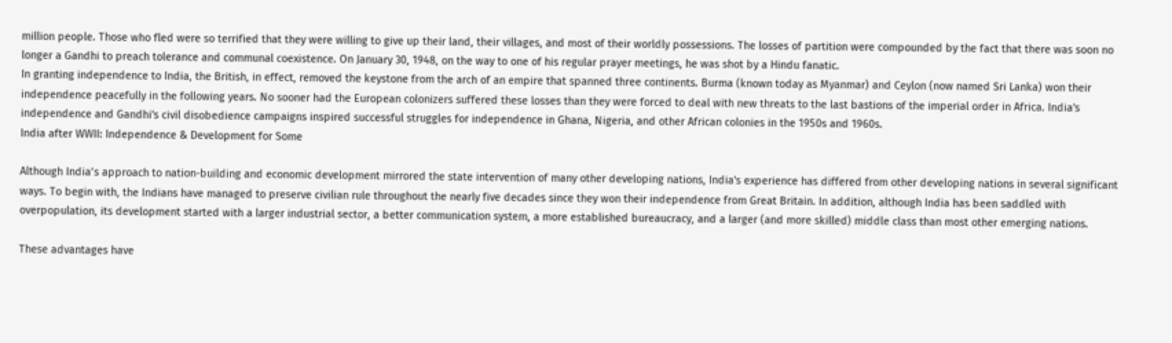million people. Those who fled were so terrified that they were willing to give up their land, their villages, and most of their worldly possessions. The losses of partition were compounded by the fact that there was soon no longer a Gandhi to preach tolerance and communal coexistence. On January 30, 1948, on the way to one of his regular prayer meetings, he was shot by a Hindu fanatic.
In granting independence to India, the British, in effect, removed the keystone from the arch of an empire that spanned three continents. Burma (known today as Myanmar) and Ceylon (now named Sri Lanka) won their independence peacefully in the following years. No sooner had the European colonizers suffered these losses than they were forced to deal with new threats to the last bastions of the imperial order in Africa. India's independence and Gandhi's civil disobedience campaigns inspired successful struggles for independence in Ghana, Nigeria, and other African colonies in the 1950s and 1960s.
India after WWII: Independence & Development for Some

Although India’s approach to nation-building and economic development mirrored the state intervention of many other developing nations, India's experience has differed from other developing nations in several significant ways. To begin with, the Indians have managed to preserve civilian rule throughout the nearly five decades since they won their independence from Great Britain. In addition, although India has been saddled with overpopulation, its development started with a larger industrial sector, a better communication system, a more established bureaucracy, and a larger (and more skilled) middle class than most other emerging nations.

These advantages have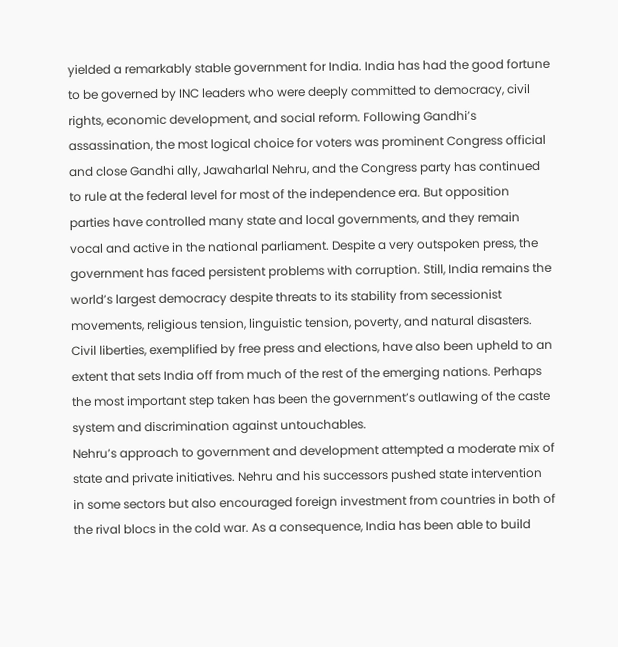yielded a remarkably stable government for India. India has had the good fortune to be governed by INC leaders who were deeply committed to democracy, civil rights, economic development, and social reform. Following Gandhi’s assassination, the most logical choice for voters was prominent Congress official and close Gandhi ally, Jawaharlal Nehru, and the Congress party has continued to rule at the federal level for most of the independence era. But opposition parties have controlled many state and local governments, and they remain vocal and active in the national parliament. Despite a very outspoken press, the government has faced persistent problems with corruption. Still, India remains the world’s largest democracy despite threats to its stability from secessionist movements, religious tension, linguistic tension, poverty, and natural disasters. Civil liberties, exemplified by free press and elections, have also been upheld to an extent that sets India off from much of the rest of the emerging nations. Perhaps the most important step taken has been the government’s outlawing of the caste system and discrimination against untouchables.
Nehru’s approach to government and development attempted a moderate mix of state and private initiatives. Nehru and his successors pushed state intervention in some sectors but also encouraged foreign investment from countries in both of the rival blocs in the cold war. As a consequence, India has been able to build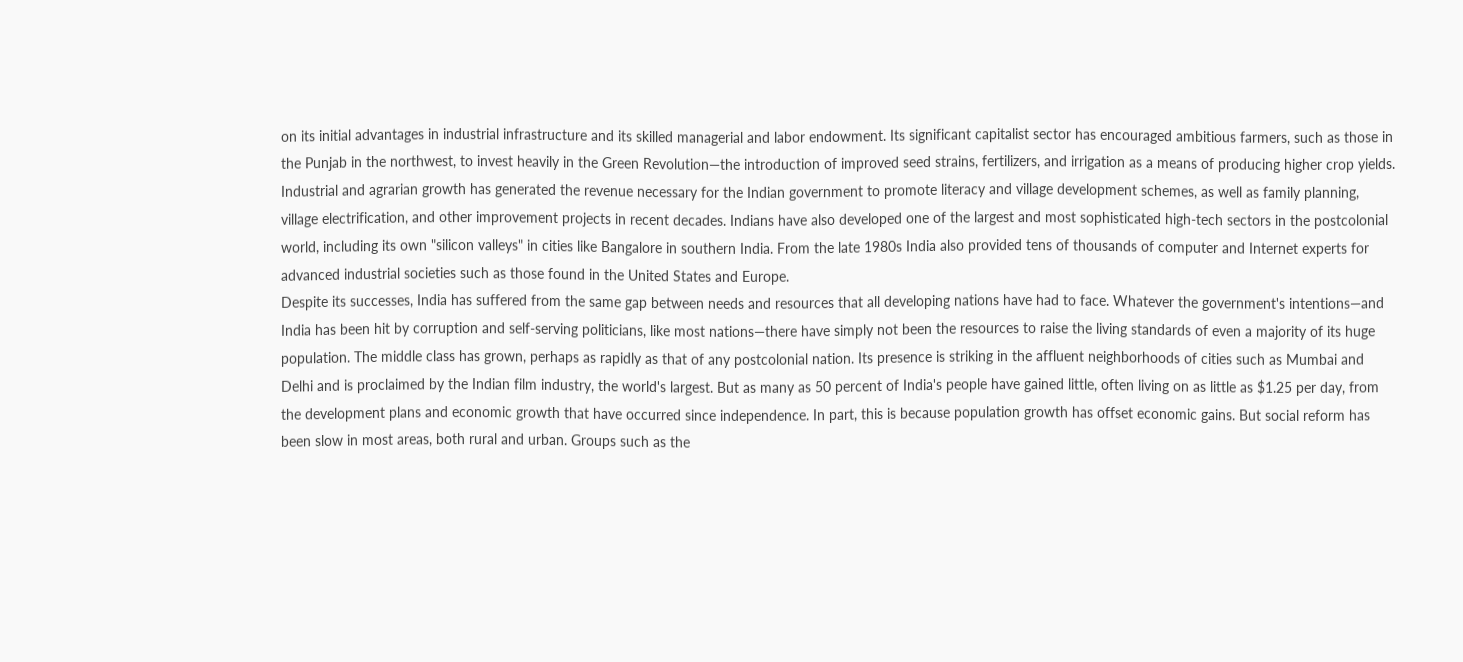on its initial advantages in industrial infrastructure and its skilled managerial and labor endowment. Its significant capitalist sector has encouraged ambitious farmers, such as those in the Punjab in the northwest, to invest heavily in the Green Revolution—the introduction of improved seed strains, fertilizers, and irrigation as a means of producing higher crop yields. Industrial and agrarian growth has generated the revenue necessary for the Indian government to promote literacy and village development schemes, as well as family planning, village electrification, and other improvement projects in recent decades. Indians have also developed one of the largest and most sophisticated high-tech sectors in the postcolonial world, including its own "silicon valleys" in cities like Bangalore in southern India. From the late 1980s India also provided tens of thousands of computer and Internet experts for advanced industrial societies such as those found in the United States and Europe.
Despite its successes, India has suffered from the same gap between needs and resources that all developing nations have had to face. Whatever the government's intentions—and India has been hit by corruption and self-serving politicians, like most nations—there have simply not been the resources to raise the living standards of even a majority of its huge population. The middle class has grown, perhaps as rapidly as that of any postcolonial nation. Its presence is striking in the affluent neighborhoods of cities such as Mumbai and Delhi and is proclaimed by the Indian film industry, the world's largest. But as many as 50 percent of India's people have gained little, often living on as little as $1.25 per day, from the development plans and economic growth that have occurred since independence. In part, this is because population growth has offset economic gains. But social reform has been slow in most areas, both rural and urban. Groups such as the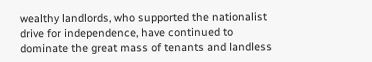wealthy landlords, who supported the nationalist drive for independence, have continued to dominate the great mass of tenants and landless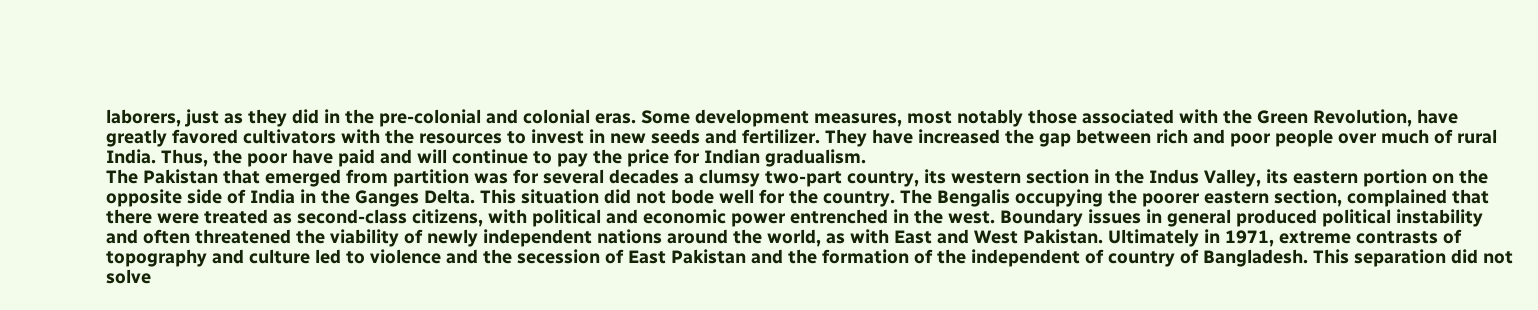laborers, just as they did in the pre-colonial and colonial eras. Some development measures, most notably those associated with the Green Revolution, have greatly favored cultivators with the resources to invest in new seeds and fertilizer. They have increased the gap between rich and poor people over much of rural India. Thus, the poor have paid and will continue to pay the price for Indian gradualism.
The Pakistan that emerged from partition was for several decades a clumsy two-part country, its western section in the Indus Valley, its eastern portion on the opposite side of India in the Ganges Delta. This situation did not bode well for the country. The Bengalis occupying the poorer eastern section, complained that there were treated as second-class citizens, with political and economic power entrenched in the west. Boundary issues in general produced political instability and often threatened the viability of newly independent nations around the world, as with East and West Pakistan. Ultimately in 1971, extreme contrasts of topography and culture led to violence and the secession of East Pakistan and the formation of the independent of country of Bangladesh. This separation did not solve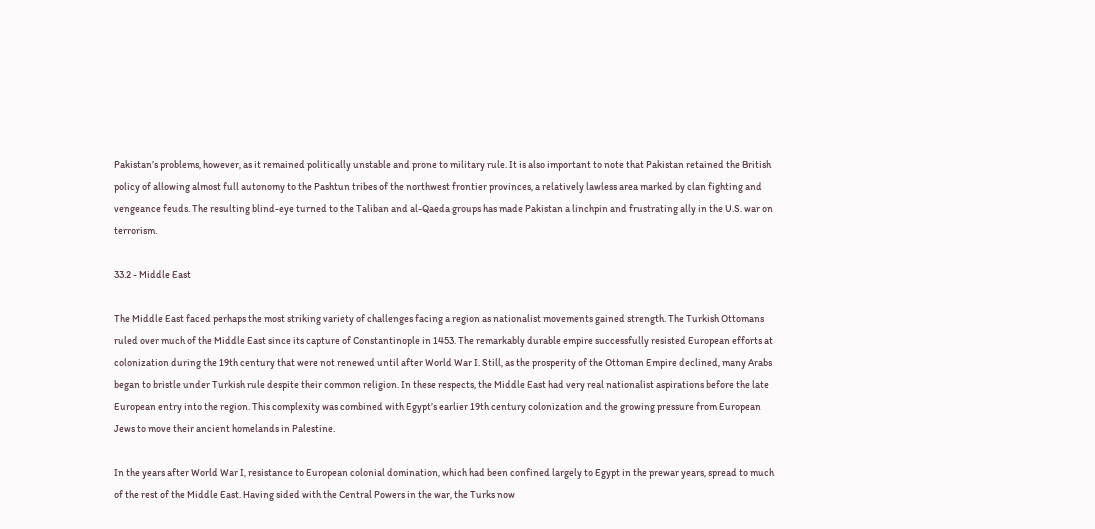Pakistan’s problems, however, as it remained politically unstable and prone to military rule. It is also important to note that Pakistan retained the British policy of allowing almost full autonomy to the Pashtun tribes of the northwest frontier provinces, a relatively lawless area marked by clan fighting and vengeance feuds. The resulting blind-eye turned to the Taliban and al-Qaeda groups has made Pakistan a linchpin and frustrating ally in the U.S. war on terrorism.

33.2 - Middle East

The Middle East faced perhaps the most striking variety of challenges facing a region as nationalist movements gained strength. The Turkish Ottomans ruled over much of the Middle East since its capture of Constantinople in 1453. The remarkably durable empire successfully resisted European efforts at colonization during the 19th century that were not renewed until after World War I. Still, as the prosperity of the Ottoman Empire declined, many Arabs began to bristle under Turkish rule despite their common religion. In these respects, the Middle East had very real nationalist aspirations before the late European entry into the region. This complexity was combined with Egypt’s earlier 19th century colonization and the growing pressure from European Jews to move their ancient homelands in Palestine.

In the years after World War I, resistance to European colonial domination, which had been confined largely to Egypt in the prewar years, spread to much of the rest of the Middle East. Having sided with the Central Powers in the war, the Turks now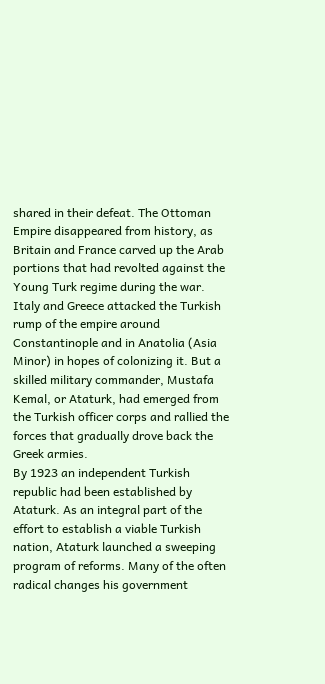shared in their defeat. The Ottoman Empire disappeared from history, as Britain and France carved up the Arab portions that had revolted against the Young Turk regime during the war. Italy and Greece attacked the Turkish rump of the empire around Constantinople and in Anatolia (Asia Minor) in hopes of colonizing it. But a skilled military commander, Mustafa Kemal, or Ataturk, had emerged from the Turkish officer corps and rallied the forces that gradually drove back the Greek armies.
By 1923 an independent Turkish republic had been established by Ataturk. As an integral part of the effort to establish a viable Turkish nation, Ataturk launched a sweeping program of reforms. Many of the often radical changes his government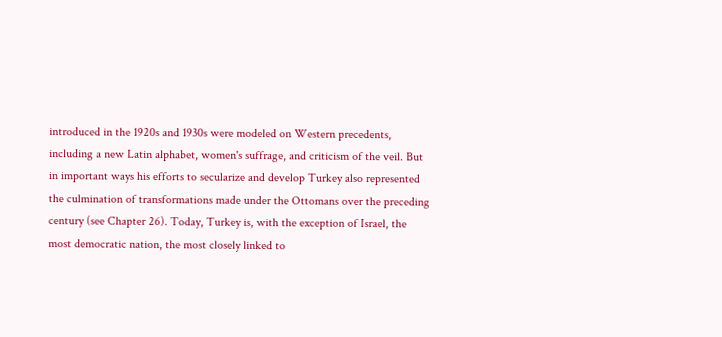introduced in the 1920s and 1930s were modeled on Western precedents, including a new Latin alphabet, women's suffrage, and criticism of the veil. But in important ways his efforts to secularize and develop Turkey also represented the culmination of transformations made under the Ottomans over the preceding century (see Chapter 26). Today, Turkey is, with the exception of Israel, the most democratic nation, the most closely linked to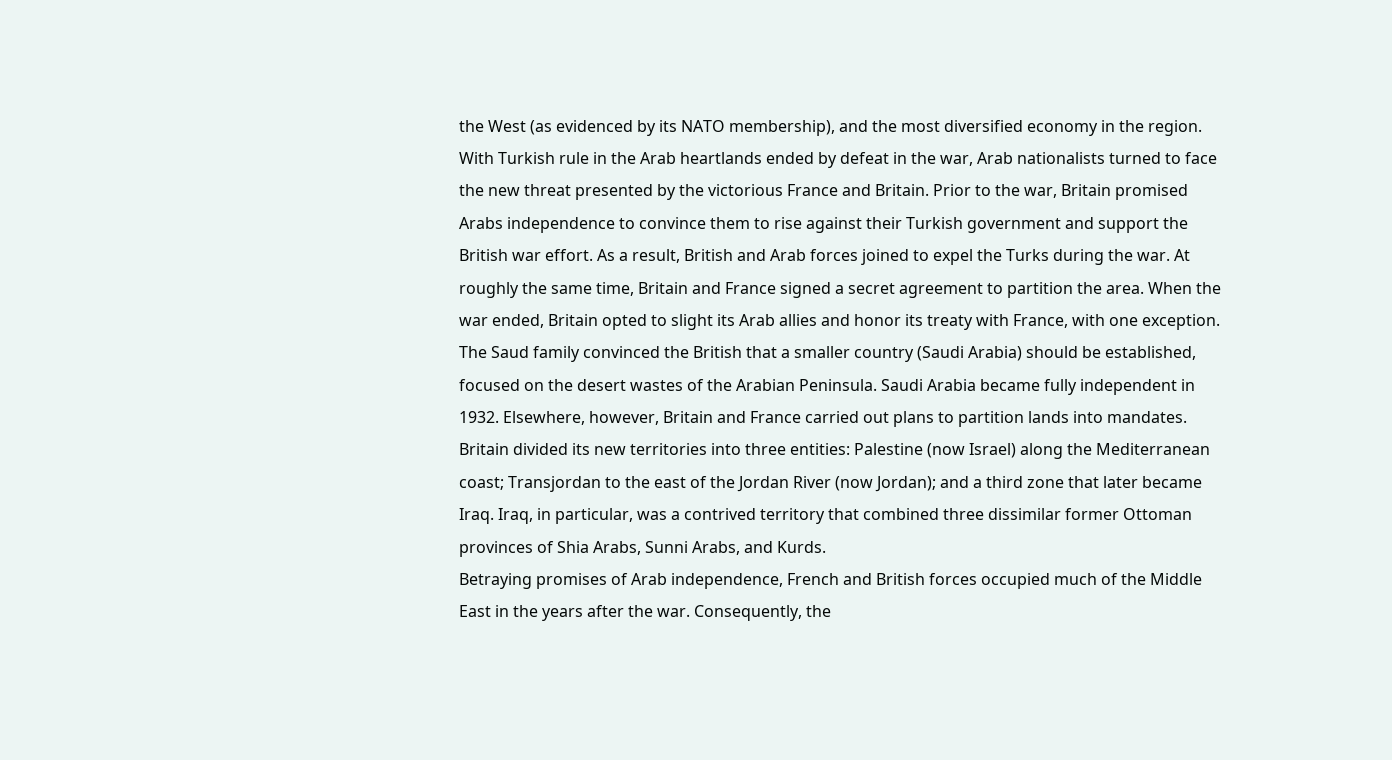the West (as evidenced by its NATO membership), and the most diversified economy in the region.
With Turkish rule in the Arab heartlands ended by defeat in the war, Arab nationalists turned to face the new threat presented by the victorious France and Britain. Prior to the war, Britain promised Arabs independence to convince them to rise against their Turkish government and support the British war effort. As a result, British and Arab forces joined to expel the Turks during the war. At roughly the same time, Britain and France signed a secret agreement to partition the area. When the war ended, Britain opted to slight its Arab allies and honor its treaty with France, with one exception. The Saud family convinced the British that a smaller country (Saudi Arabia) should be established, focused on the desert wastes of the Arabian Peninsula. Saudi Arabia became fully independent in 1932. Elsewhere, however, Britain and France carried out plans to partition lands into mandates. Britain divided its new territories into three entities: Palestine (now Israel) along the Mediterranean coast; Transjordan to the east of the Jordan River (now Jordan); and a third zone that later became Iraq. Iraq, in particular, was a contrived territory that combined three dissimilar former Ottoman provinces of Shia Arabs, Sunni Arabs, and Kurds.
Betraying promises of Arab independence, French and British forces occupied much of the Middle East in the years after the war. Consequently, the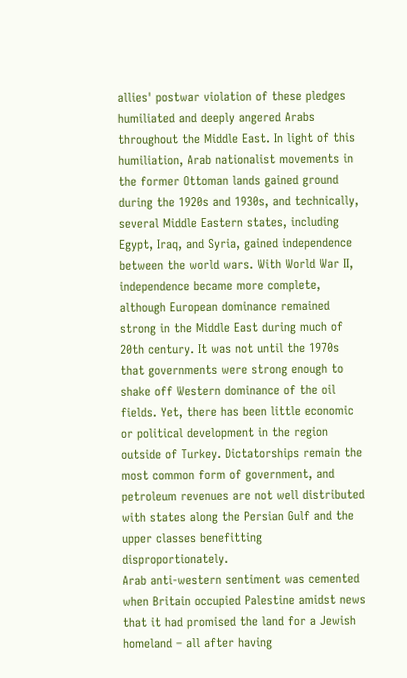allies' postwar violation of these pledges humiliated and deeply angered Arabs throughout the Middle East. In light of this humiliation, Arab nationalist movements in the former Ottoman lands gained ground during the 1920s and 1930s, and technically, several Middle Eastern states, including Egypt, Iraq, and Syria, gained independence between the world wars. With World War II, independence became more complete, although European dominance remained strong in the Middle East during much of 20th century. It was not until the 1970s that governments were strong enough to shake off Western dominance of the oil fields. Yet, there has been little economic or political development in the region outside of Turkey. Dictatorships remain the most common form of government, and petroleum revenues are not well distributed with states along the Persian Gulf and the upper classes benefitting disproportionately.
Arab anti-western sentiment was cemented when Britain occupied Palestine amidst news that it had promised the land for a Jewish homeland – all after having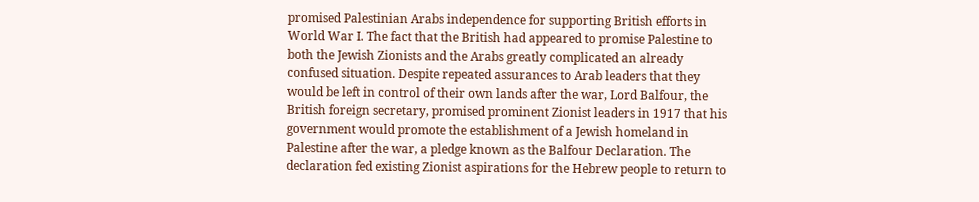promised Palestinian Arabs independence for supporting British efforts in World War I. The fact that the British had appeared to promise Palestine to both the Jewish Zionists and the Arabs greatly complicated an already confused situation. Despite repeated assurances to Arab leaders that they would be left in control of their own lands after the war, Lord Balfour, the British foreign secretary, promised prominent Zionist leaders in 1917 that his government would promote the establishment of a Jewish homeland in Palestine after the war, a pledge known as the Balfour Declaration. The declaration fed existing Zionist aspirations for the Hebrew people to return to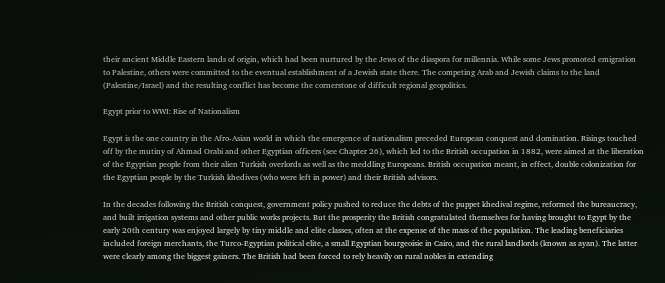their ancient Middle Eastern lands of origin, which had been nurtured by the Jews of the diaspora for millennia. While some Jews promoted emigration to Palestine, others were committed to the eventual establishment of a Jewish state there. The competing Arab and Jewish claims to the land (Palestine/Israel) and the resulting conflict has become the cornerstone of difficult regional geopolitics.

Egypt prior to WWI: Rise of Nationalism

Egypt is the one country in the Afro-Asian world in which the emergence of nationalism preceded European conquest and domination. Risings touched off by the mutiny of Ahmad Orabi and other Egyptian officers (see Chapter 26), which led to the British occupation in 1882, were aimed at the liberation of the Egyptian people from their alien Turkish overlords as well as the meddling Europeans. British occupation meant, in effect, double colonization for the Egyptian people by the Turkish khedives (who were left in power) and their British advisors.

In the decades following the British conquest, government policy pushed to reduce the debts of the puppet khedival regime, reformed the bureaucracy, and built irrigation systems and other public works projects. But the prosperity the British congratulated themselves for having brought to Egypt by the early 20th century was enjoyed largely by tiny middle and elite classes, often at the expense of the mass of the population. The leading beneficiaries included foreign merchants, the Turco-Egyptian political elite, a small Egyptian bourgeoisie in Cairo, and the rural landlords (known as ayan). The latter were clearly among the biggest gainers. The British had been forced to rely heavily on rural nobles in extending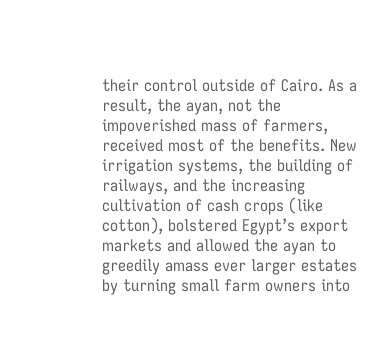their control outside of Cairo. As a result, the ayan, not the impoverished mass of farmers, received most of the benefits. New irrigation systems, the building of railways, and the increasing cultivation of cash crops (like cotton), bolstered Egypt’s export markets and allowed the ayan to greedily amass ever larger estates by turning small farm owners into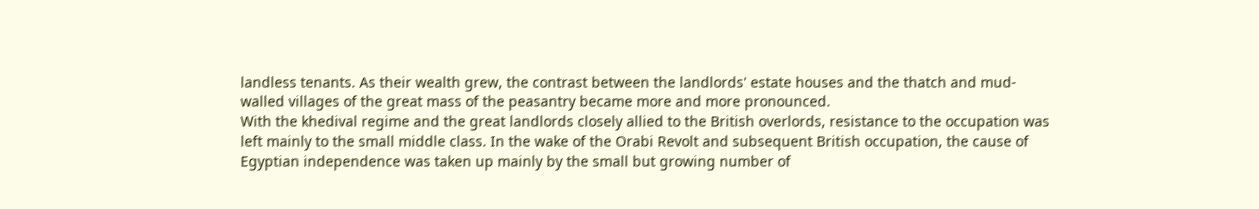landless tenants. As their wealth grew, the contrast between the landlords' estate houses and the thatch and mud-walled villages of the great mass of the peasantry became more and more pronounced.
With the khedival regime and the great landlords closely allied to the British overlords, resistance to the occupation was left mainly to the small middle class. In the wake of the Orabi Revolt and subsequent British occupation, the cause of Egyptian independence was taken up mainly by the small but growing number of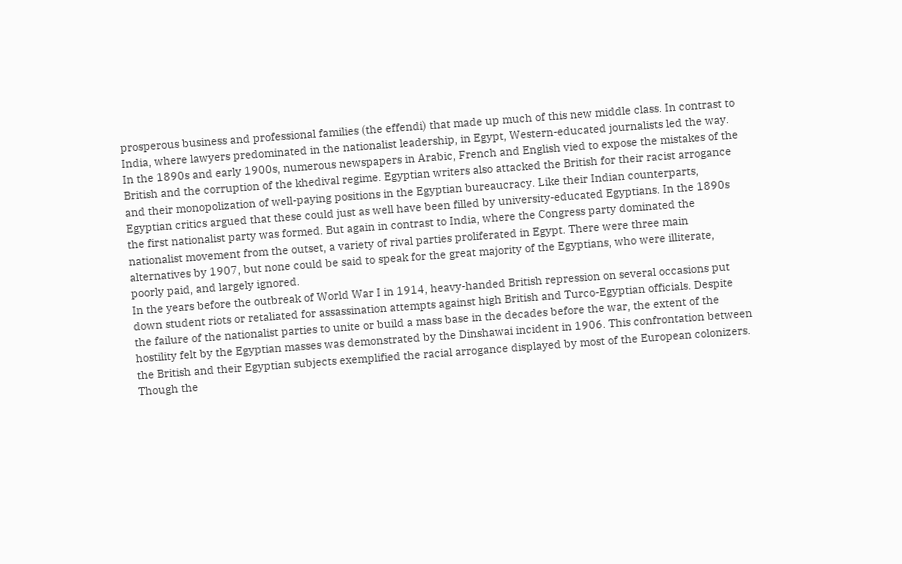prosperous business and professional families (the effendi) that made up much of this new middle class. In contrast to India, where lawyers predominated in the nationalist leadership, in Egypt, Western-educated journalists led the way. In the 1890s and early 1900s, numerous newspapers in Arabic, French and English vied to expose the mistakes of the British and the corruption of the khedival regime. Egyptian writers also attacked the British for their racist arrogance and their monopolization of well-paying positions in the Egyptian bureaucracy. Like their Indian counterparts, Egyptian critics argued that these could just as well have been filled by university-educated Egyptians. In the 1890s the first nationalist party was formed. But again in contrast to India, where the Congress party dominated the nationalist movement from the outset, a variety of rival parties proliferated in Egypt. There were three main alternatives by 1907, but none could be said to speak for the great majority of the Egyptians, who were illiterate, poorly paid, and largely ignored.
In the years before the outbreak of World War I in 1914, heavy-handed British repression on several occasions put down student riots or retaliated for assassination attempts against high British and Turco-Egyptian officials. Despite the failure of the nationalist parties to unite or build a mass base in the decades before the war, the extent of the hostility felt by the Egyptian masses was demonstrated by the Dinshawai incident in 1906. This confrontation between the British and their Egyptian subjects exemplified the racial arrogance displayed by most of the European colonizers. Though the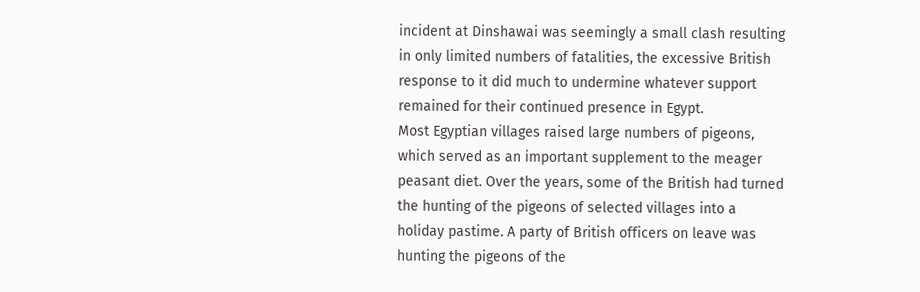incident at Dinshawai was seemingly a small clash resulting in only limited numbers of fatalities, the excessive British response to it did much to undermine whatever support remained for their continued presence in Egypt.
Most Egyptian villages raised large numbers of pigeons, which served as an important supplement to the meager peasant diet. Over the years, some of the British had turned the hunting of the pigeons of selected villages into a holiday pastime. A party of British officers on leave was hunting the pigeons of the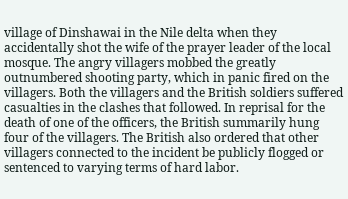village of Dinshawai in the Nile delta when they accidentally shot the wife of the prayer leader of the local mosque. The angry villagers mobbed the greatly outnumbered shooting party, which in panic fired on the villagers. Both the villagers and the British soldiers suffered casualties in the clashes that followed. In reprisal for the death of one of the officers, the British summarily hung four of the villagers. The British also ordered that other villagers connected to the incident be publicly flogged or sentenced to varying terms of hard labor.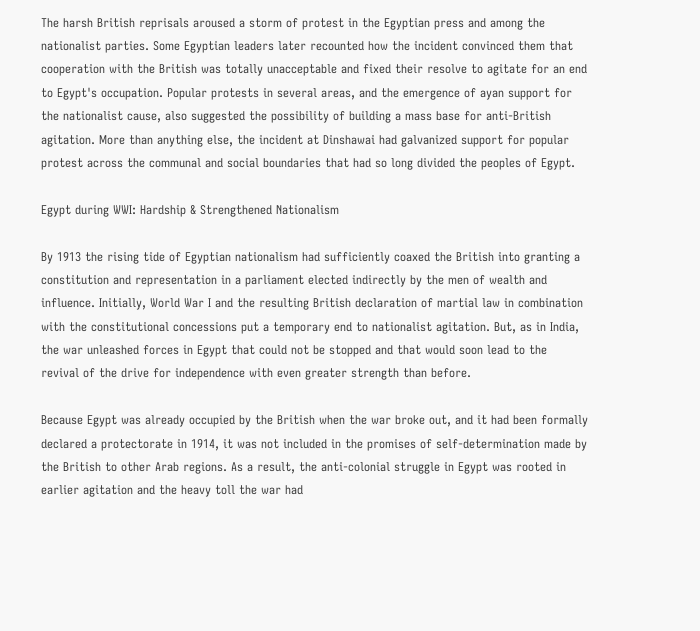The harsh British reprisals aroused a storm of protest in the Egyptian press and among the nationalist parties. Some Egyptian leaders later recounted how the incident convinced them that cooperation with the British was totally unacceptable and fixed their resolve to agitate for an end to Egypt's occupation. Popular protests in several areas, and the emergence of ayan support for the nationalist cause, also suggested the possibility of building a mass base for anti-British agitation. More than anything else, the incident at Dinshawai had galvanized support for popular protest across the communal and social boundaries that had so long divided the peoples of Egypt.

Egypt during WWI: Hardship & Strengthened Nationalism

By 1913 the rising tide of Egyptian nationalism had sufficiently coaxed the British into granting a constitution and representation in a parliament elected indirectly by the men of wealth and influence. Initially, World War I and the resulting British declaration of martial law in combination with the constitutional concessions put a temporary end to nationalist agitation. But, as in India, the war unleashed forces in Egypt that could not be stopped and that would soon lead to the revival of the drive for independence with even greater strength than before.

Because Egypt was already occupied by the British when the war broke out, and it had been formally declared a protectorate in 1914, it was not included in the promises of self-determination made by the British to other Arab regions. As a result, the anti-colonial struggle in Egypt was rooted in earlier agitation and the heavy toll the war had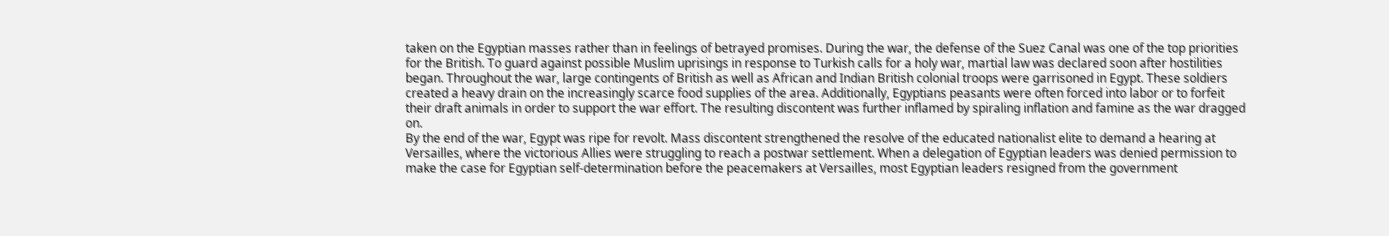taken on the Egyptian masses rather than in feelings of betrayed promises. During the war, the defense of the Suez Canal was one of the top priorities for the British. To guard against possible Muslim uprisings in response to Turkish calls for a holy war, martial law was declared soon after hostilities began. Throughout the war, large contingents of British as well as African and Indian British colonial troops were garrisoned in Egypt. These soldiers created a heavy drain on the increasingly scarce food supplies of the area. Additionally, Egyptians peasants were often forced into labor or to forfeit their draft animals in order to support the war effort. The resulting discontent was further inflamed by spiraling inflation and famine as the war dragged on.
By the end of the war, Egypt was ripe for revolt. Mass discontent strengthened the resolve of the educated nationalist elite to demand a hearing at Versailles, where the victorious Allies were struggling to reach a postwar settlement. When a delegation of Egyptian leaders was denied permission to make the case for Egyptian self-determination before the peacemakers at Versailles, most Egyptian leaders resigned from the government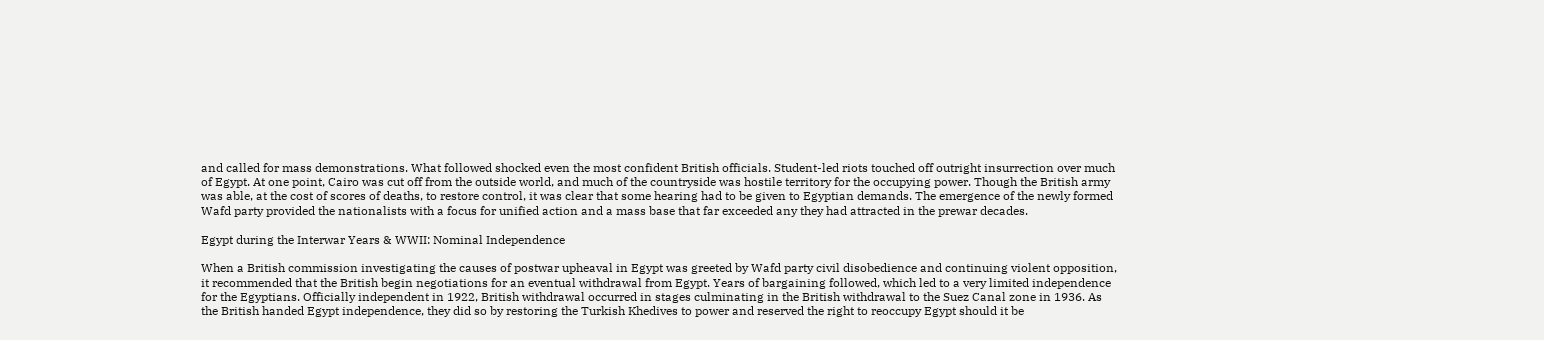and called for mass demonstrations. What followed shocked even the most confident British officials. Student-led riots touched off outright insurrection over much of Egypt. At one point, Cairo was cut off from the outside world, and much of the countryside was hostile territory for the occupying power. Though the British army was able, at the cost of scores of deaths, to restore control, it was clear that some hearing had to be given to Egyptian demands. The emergence of the newly formed Wafd party provided the nationalists with a focus for unified action and a mass base that far exceeded any they had attracted in the prewar decades.

Egypt during the Interwar Years & WWII: Nominal Independence

When a British commission investigating the causes of postwar upheaval in Egypt was greeted by Wafd party civil disobedience and continuing violent opposition, it recommended that the British begin negotiations for an eventual withdrawal from Egypt. Years of bargaining followed, which led to a very limited independence for the Egyptians. Officially independent in 1922, British withdrawal occurred in stages culminating in the British withdrawal to the Suez Canal zone in 1936. As the British handed Egypt independence, they did so by restoring the Turkish Khedives to power and reserved the right to reoccupy Egypt should it be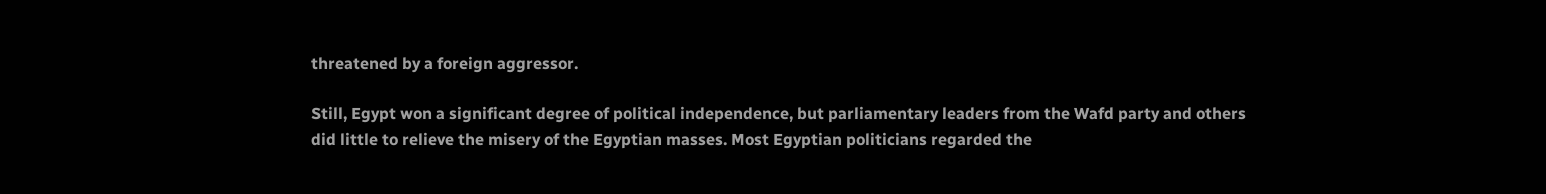threatened by a foreign aggressor.

Still, Egypt won a significant degree of political independence, but parliamentary leaders from the Wafd party and others did little to relieve the misery of the Egyptian masses. Most Egyptian politicians regarded the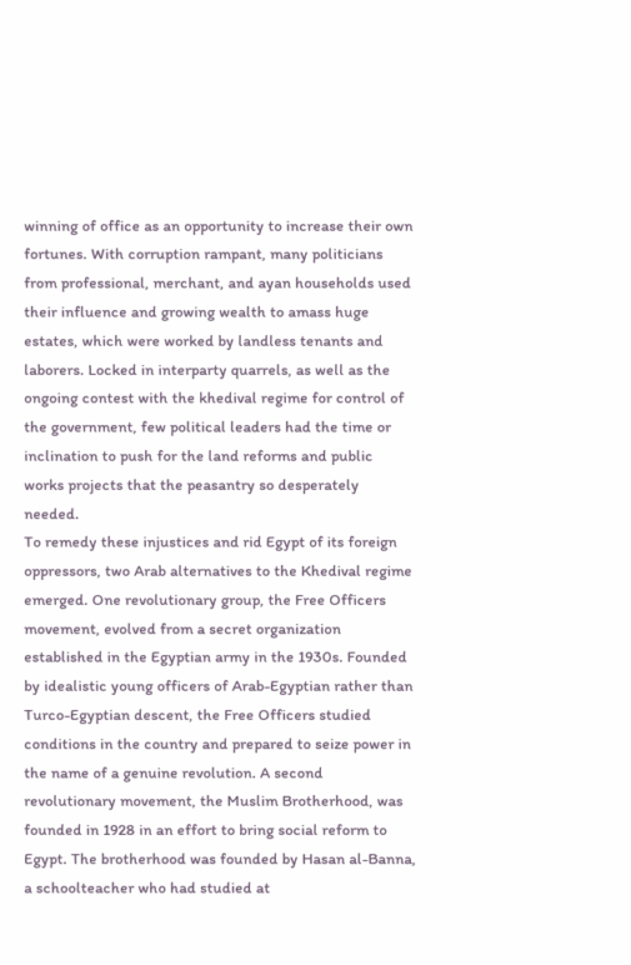winning of office as an opportunity to increase their own fortunes. With corruption rampant, many politicians from professional, merchant, and ayan households used their influence and growing wealth to amass huge estates, which were worked by landless tenants and laborers. Locked in interparty quarrels, as well as the ongoing contest with the khedival regime for control of the government, few political leaders had the time or inclination to push for the land reforms and public works projects that the peasantry so desperately needed.
To remedy these injustices and rid Egypt of its foreign oppressors, two Arab alternatives to the Khedival regime emerged. One revolutionary group, the Free Officers movement, evolved from a secret organization established in the Egyptian army in the 1930s. Founded by idealistic young officers of Arab-Egyptian rather than Turco-Egyptian descent, the Free Officers studied conditions in the country and prepared to seize power in the name of a genuine revolution. A second revolutionary movement, the Muslim Brotherhood, was founded in 1928 in an effort to bring social reform to Egypt. The brotherhood was founded by Hasan al-Banna, a schoolteacher who had studied at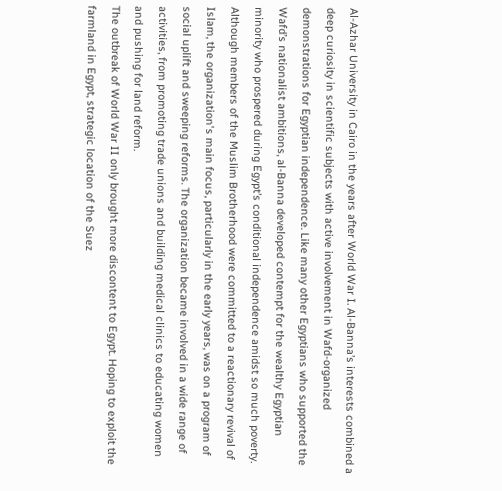Al-Azhar University in Cairo in the years after World War I. Al-Banna’s interests combined a deep curiosity in scientific subjects with active involvement in Wafd-organized demonstrations for Egyptian independence. Like many other Egyptians who supported the Wafd’s nationalist ambitions, al-Banna developed contempt for the wealthy Egyptian minority who prospered during Egypt’s conditional independence amidst so much poverty. Although members of the Muslim Brotherhood were committed to a reactionary revival of Islam, the organization's main focus, particularly in the early years, was on a program of social uplift and sweeping reforms. The organization became involved in a wide range of activities, from promoting trade unions and building medical clinics to educating women and pushing for land reform.
The outbreak of World War II only brought more discontent to Egypt. Hoping to exploit the farmland in Egypt, strategic location of the Suez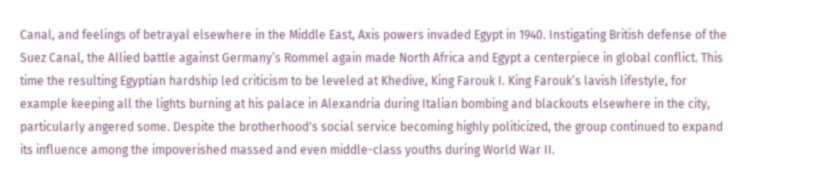Canal, and feelings of betrayal elsewhere in the Middle East, Axis powers invaded Egypt in 1940. Instigating British defense of the Suez Canal, the Allied battle against Germany’s Rommel again made North Africa and Egypt a centerpiece in global conflict. This time the resulting Egyptian hardship led criticism to be leveled at Khedive, King Farouk I. King Farouk’s lavish lifestyle, for example keeping all the lights burning at his palace in Alexandria during Italian bombing and blackouts elsewhere in the city, particularly angered some. Despite the brotherhood's social service becoming highly politicized, the group continued to expand its influence among the impoverished massed and even middle-class youths during World War II.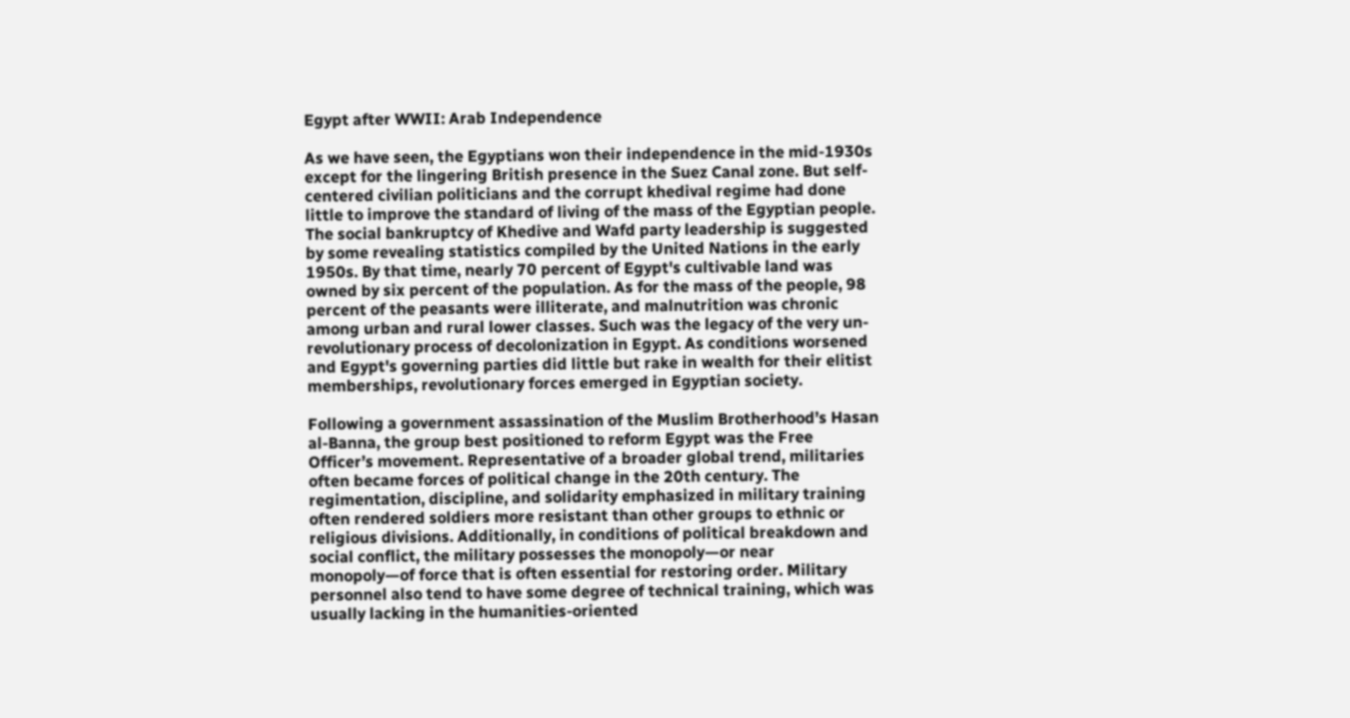Egypt after WWII: Arab Independence

As we have seen, the Egyptians won their independence in the mid-1930s except for the lingering British presence in the Suez Canal zone. But self-centered civilian politicians and the corrupt khedival regime had done little to improve the standard of living of the mass of the Egyptian people. The social bankruptcy of Khedive and Wafd party leadership is suggested by some revealing statistics compiled by the United Nations in the early 1950s. By that time, nearly 70 percent of Egypt's cultivable land was owned by six percent of the population. As for the mass of the people, 98 percent of the peasants were illiterate, and malnutrition was chronic among urban and rural lower classes. Such was the legacy of the very un-revolutionary process of decolonization in Egypt. As conditions worsened and Egypt's governing parties did little but rake in wealth for their elitist memberships, revolutionary forces emerged in Egyptian society.

Following a government assassination of the Muslim Brotherhood’s Hasan al-Banna, the group best positioned to reform Egypt was the Free Officer’s movement. Representative of a broader global trend, militaries often became forces of political change in the 20th century. The regimentation, discipline, and solidarity emphasized in military training often rendered soldiers more resistant than other groups to ethnic or religious divisions. Additionally, in conditions of political breakdown and social conflict, the military possesses the monopoly—or near monopoly—of force that is often essential for restoring order. Military personnel also tend to have some degree of technical training, which was usually lacking in the humanities-oriented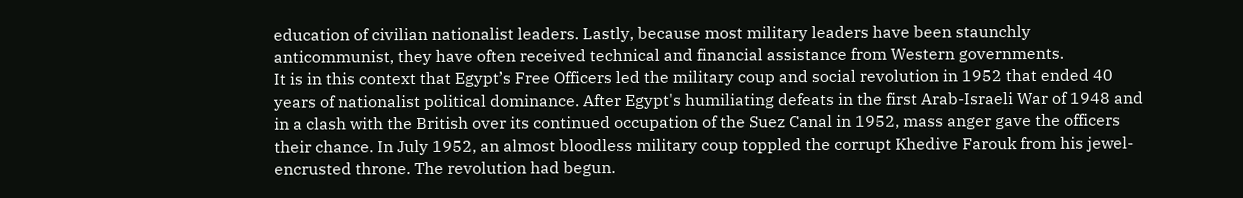education of civilian nationalist leaders. Lastly, because most military leaders have been staunchly anticommunist, they have often received technical and financial assistance from Western governments.
It is in this context that Egypt’s Free Officers led the military coup and social revolution in 1952 that ended 40 years of nationalist political dominance. After Egypt's humiliating defeats in the first Arab-Israeli War of 1948 and in a clash with the British over its continued occupation of the Suez Canal in 1952, mass anger gave the officers their chance. In July 1952, an almost bloodless military coup toppled the corrupt Khedive Farouk from his jewel-encrusted throne. The revolution had begun.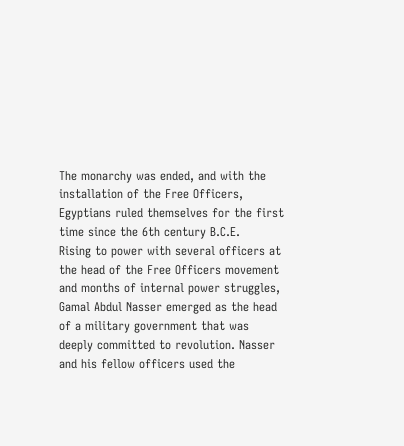The monarchy was ended, and with the installation of the Free Officers, Egyptians ruled themselves for the first time since the 6th century B.C.E.
Rising to power with several officers at the head of the Free Officers movement and months of internal power struggles, Gamal Abdul Nasser emerged as the head of a military government that was deeply committed to revolution. Nasser and his fellow officers used the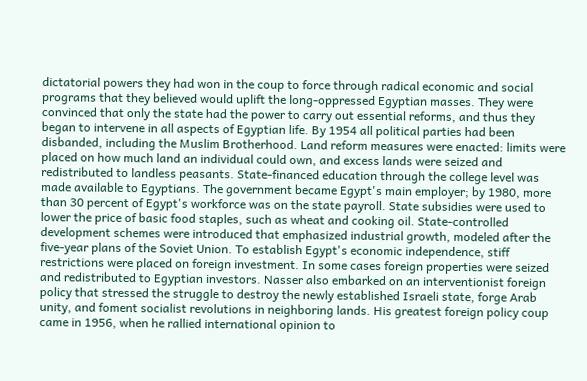dictatorial powers they had won in the coup to force through radical economic and social programs that they believed would uplift the long-oppressed Egyptian masses. They were convinced that only the state had the power to carry out essential reforms, and thus they began to intervene in all aspects of Egyptian life. By 1954 all political parties had been disbanded, including the Muslim Brotherhood. Land reform measures were enacted: limits were placed on how much land an individual could own, and excess lands were seized and redistributed to landless peasants. State-financed education through the college level was made available to Egyptians. The government became Egypt's main employer; by 1980, more than 30 percent of Egypt's workforce was on the state payroll. State subsidies were used to lower the price of basic food staples, such as wheat and cooking oil. State-controlled development schemes were introduced that emphasized industrial growth, modeled after the five-year plans of the Soviet Union. To establish Egypt's economic independence, stiff restrictions were placed on foreign investment. In some cases foreign properties were seized and redistributed to Egyptian investors. Nasser also embarked on an interventionist foreign policy that stressed the struggle to destroy the newly established Israeli state, forge Arab unity, and foment socialist revolutions in neighboring lands. His greatest foreign policy coup came in 1956, when he rallied international opinion to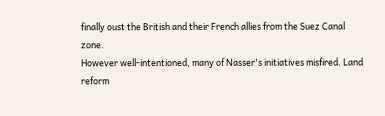finally oust the British and their French allies from the Suez Canal zone.
However well-intentioned, many of Nasser's initiatives misfired. Land reform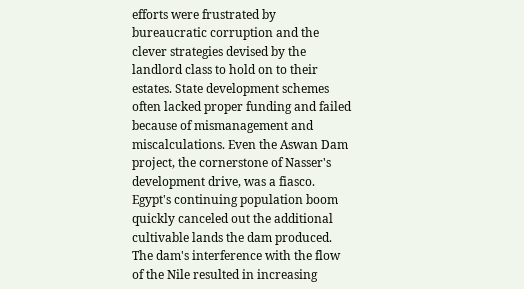efforts were frustrated by bureaucratic corruption and the clever strategies devised by the landlord class to hold on to their estates. State development schemes often lacked proper funding and failed because of mismanagement and miscalculations. Even the Aswan Dam project, the cornerstone of Nasser's development drive, was a fiasco. Egypt's continuing population boom quickly canceled out the additional cultivable lands the dam produced. The dam's interference with the flow of the Nile resulted in increasing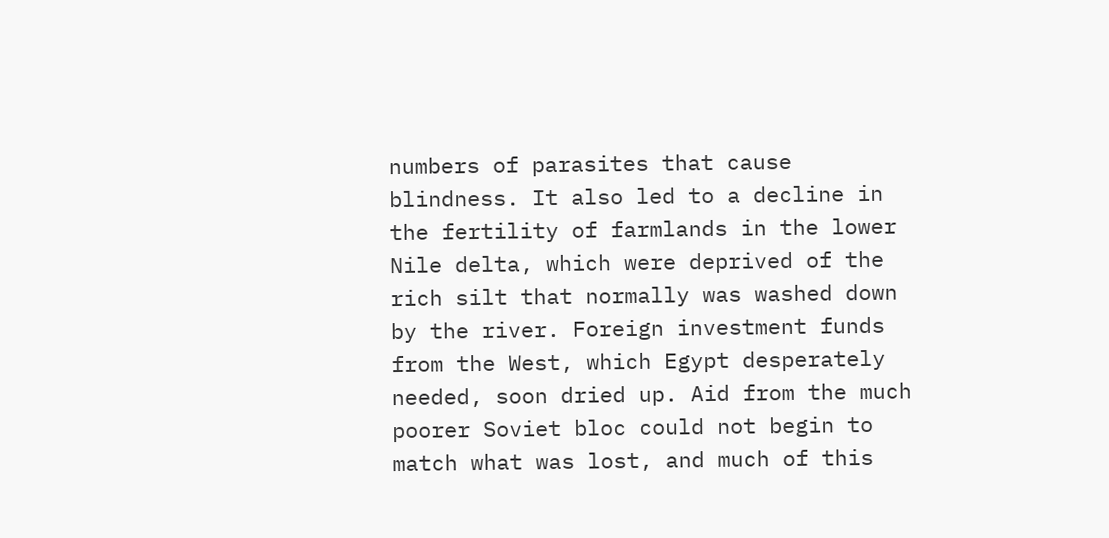numbers of parasites that cause blindness. It also led to a decline in the fertility of farmlands in the lower Nile delta, which were deprived of the rich silt that normally was washed down by the river. Foreign investment funds from the West, which Egypt desperately needed, soon dried up. Aid from the much poorer Soviet bloc could not begin to match what was lost, and much of this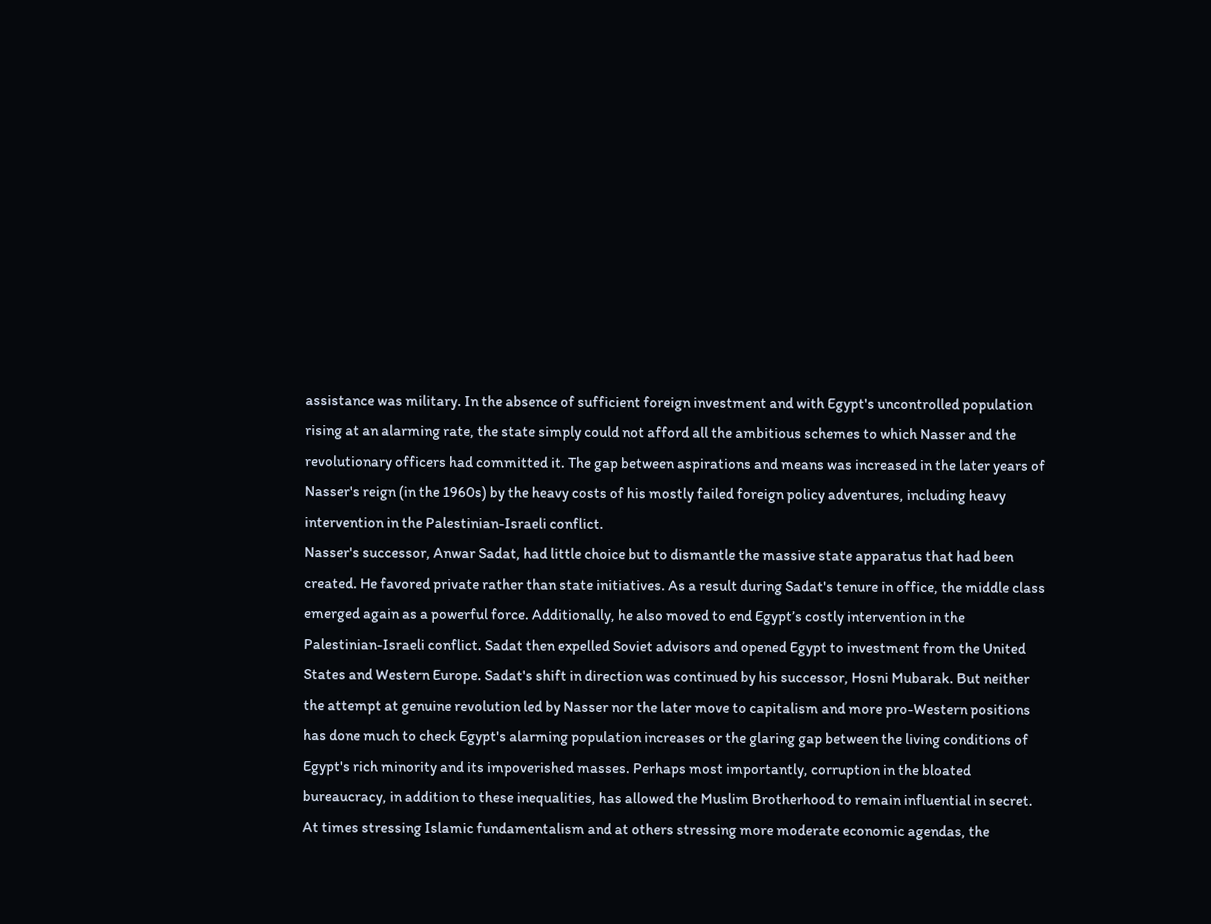assistance was military. In the absence of sufficient foreign investment and with Egypt's uncontrolled population rising at an alarming rate, the state simply could not afford all the ambitious schemes to which Nasser and the revolutionary officers had committed it. The gap between aspirations and means was increased in the later years of Nasser's reign (in the 1960s) by the heavy costs of his mostly failed foreign policy adventures, including heavy intervention in the Palestinian-Israeli conflict.
Nasser's successor, Anwar Sadat, had little choice but to dismantle the massive state apparatus that had been created. He favored private rather than state initiatives. As a result during Sadat's tenure in office, the middle class emerged again as a powerful force. Additionally, he also moved to end Egypt’s costly intervention in the Palestinian-Israeli conflict. Sadat then expelled Soviet advisors and opened Egypt to investment from the United States and Western Europe. Sadat's shift in direction was continued by his successor, Hosni Mubarak. But neither the attempt at genuine revolution led by Nasser nor the later move to capitalism and more pro-Western positions has done much to check Egypt's alarming population increases or the glaring gap between the living conditions of Egypt's rich minority and its impoverished masses. Perhaps most importantly, corruption in the bloated bureaucracy, in addition to these inequalities, has allowed the Muslim Brotherhood to remain influential in secret. At times stressing Islamic fundamentalism and at others stressing more moderate economic agendas, the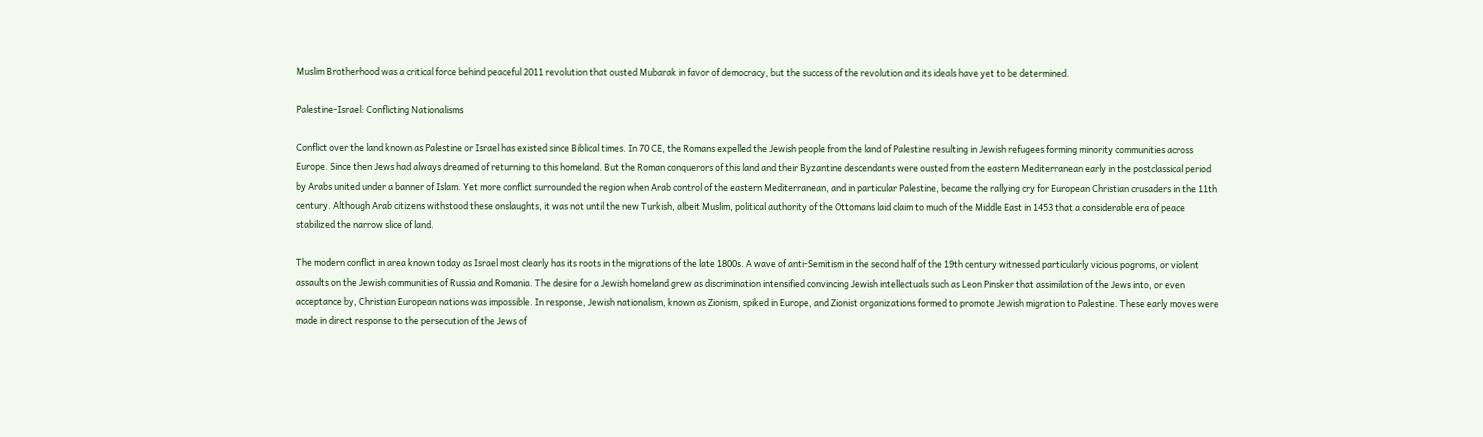Muslim Brotherhood was a critical force behind peaceful 2011 revolution that ousted Mubarak in favor of democracy, but the success of the revolution and its ideals have yet to be determined.

Palestine-Israel: Conflicting Nationalisms

Conflict over the land known as Palestine or Israel has existed since Biblical times. In 70 CE, the Romans expelled the Jewish people from the land of Palestine resulting in Jewish refugees forming minority communities across Europe. Since then Jews had always dreamed of returning to this homeland. But the Roman conquerors of this land and their Byzantine descendants were ousted from the eastern Mediterranean early in the postclassical period by Arabs united under a banner of Islam. Yet more conflict surrounded the region when Arab control of the eastern Mediterranean, and in particular Palestine, became the rallying cry for European Christian crusaders in the 11th century. Although Arab citizens withstood these onslaughts, it was not until the new Turkish, albeit Muslim, political authority of the Ottomans laid claim to much of the Middle East in 1453 that a considerable era of peace stabilized the narrow slice of land.

The modern conflict in area known today as Israel most clearly has its roots in the migrations of the late 1800s. A wave of anti-Semitism in the second half of the 19th century witnessed particularly vicious pogroms, or violent assaults on the Jewish communities of Russia and Romania. The desire for a Jewish homeland grew as discrimination intensified convincing Jewish intellectuals such as Leon Pinsker that assimilation of the Jews into, or even acceptance by, Christian European nations was impossible. In response, Jewish nationalism, known as Zionism, spiked in Europe, and Zionist organizations formed to promote Jewish migration to Palestine. These early moves were made in direct response to the persecution of the Jews of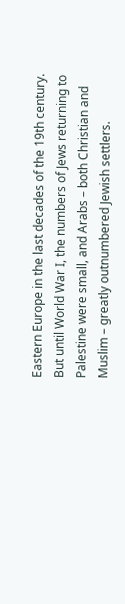Eastern Europe in the last decades of the 19th century. But until World War I, the numbers of Jews returning to Palestine were small, and Arabs – both Christian and Muslim – greatly outnumbered Jewish settlers.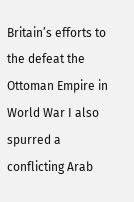Britain’s efforts to the defeat the Ottoman Empire in World War I also spurred a conflicting Arab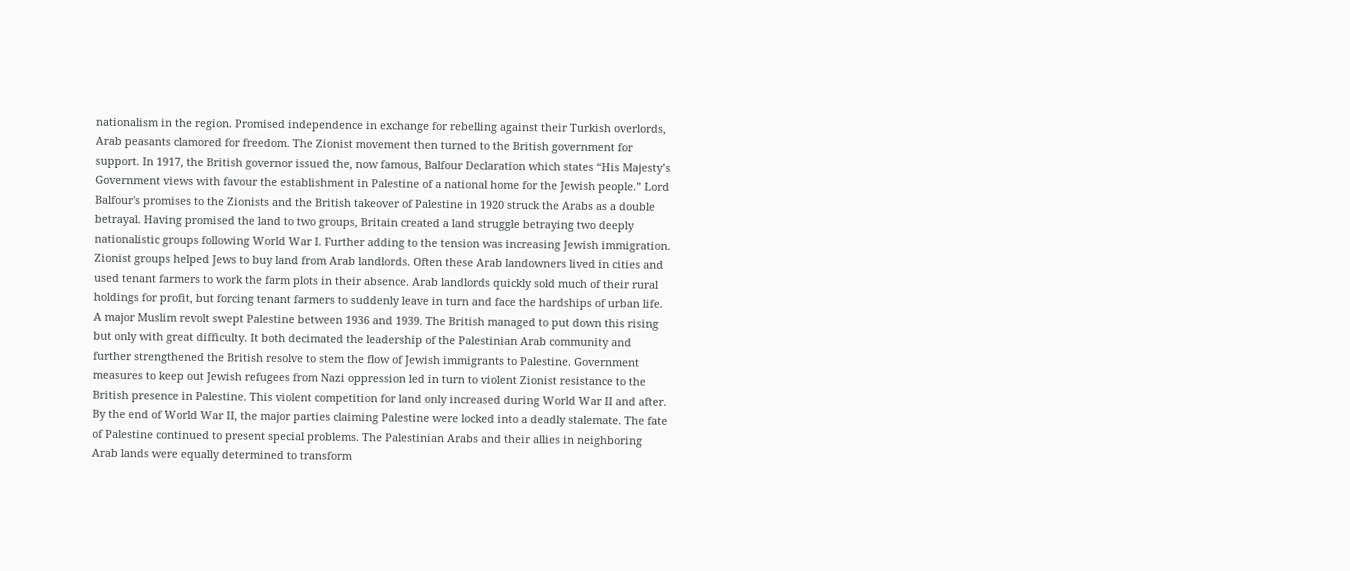nationalism in the region. Promised independence in exchange for rebelling against their Turkish overlords, Arab peasants clamored for freedom. The Zionist movement then turned to the British government for support. In 1917, the British governor issued the, now famous, Balfour Declaration which states “His Majesty’s Government views with favour the establishment in Palestine of a national home for the Jewish people.” Lord Balfour's promises to the Zionists and the British takeover of Palestine in 1920 struck the Arabs as a double betrayal. Having promised the land to two groups, Britain created a land struggle betraying two deeply nationalistic groups following World War I. Further adding to the tension was increasing Jewish immigration. Zionist groups helped Jews to buy land from Arab landlords. Often these Arab landowners lived in cities and used tenant farmers to work the farm plots in their absence. Arab landlords quickly sold much of their rural holdings for profit, but forcing tenant farmers to suddenly leave in turn and face the hardships of urban life. A major Muslim revolt swept Palestine between 1936 and 1939. The British managed to put down this rising but only with great difficulty. It both decimated the leadership of the Palestinian Arab community and further strengthened the British resolve to stem the flow of Jewish immigrants to Palestine. Government measures to keep out Jewish refugees from Nazi oppression led in turn to violent Zionist resistance to the British presence in Palestine. This violent competition for land only increased during World War II and after.
By the end of World War II, the major parties claiming Palestine were locked into a deadly stalemate. The fate of Palestine continued to present special problems. The Palestinian Arabs and their allies in neighboring Arab lands were equally determined to transform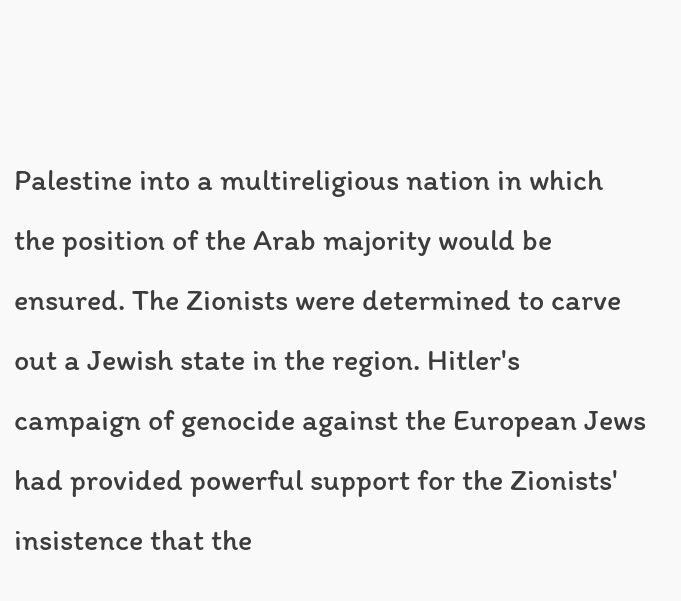Palestine into a multireligious nation in which the position of the Arab majority would be ensured. The Zionists were determined to carve out a Jewish state in the region. Hitler's campaign of genocide against the European Jews had provided powerful support for the Zionists' insistence that the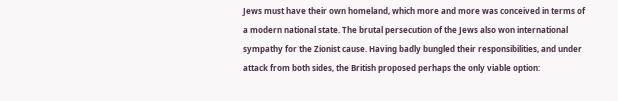Jews must have their own homeland, which more and more was conceived in terms of a modern national state. The brutal persecution of the Jews also won international sympathy for the Zionist cause. Having badly bungled their responsibilities, and under attack from both sides, the British proposed perhaps the only viable option: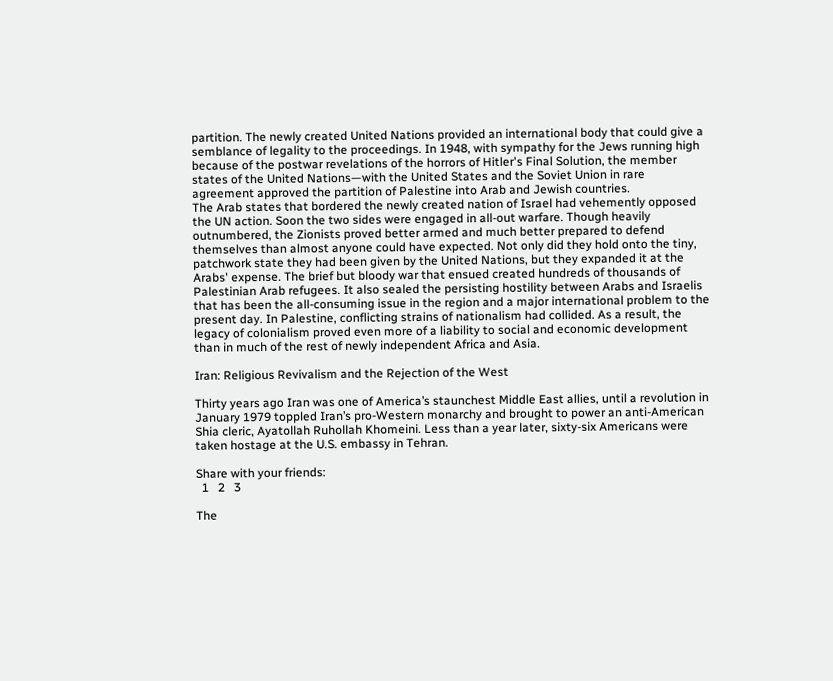partition. The newly created United Nations provided an international body that could give a semblance of legality to the proceedings. In 1948, with sympathy for the Jews running high because of the postwar revelations of the horrors of Hitler's Final Solution, the member states of the United Nations—with the United States and the Soviet Union in rare agreement approved the partition of Palestine into Arab and Jewish countries.
The Arab states that bordered the newly created nation of Israel had vehemently opposed the UN action. Soon the two sides were engaged in all-out warfare. Though heavily outnumbered, the Zionists proved better armed and much better prepared to defend themselves than almost anyone could have expected. Not only did they hold onto the tiny, patchwork state they had been given by the United Nations, but they expanded it at the Arabs' expense. The brief but bloody war that ensued created hundreds of thousands of Palestinian Arab refugees. It also sealed the persisting hostility between Arabs and Israelis that has been the all-consuming issue in the region and a major international problem to the present day. In Palestine, conflicting strains of nationalism had collided. As a result, the legacy of colonialism proved even more of a liability to social and economic development than in much of the rest of newly independent Africa and Asia.

Iran: Religious Revivalism and the Rejection of the West

Thirty years ago Iran was one of America’s staunchest Middle East allies, until a revolution in January 1979 toppled Iran’s pro-Western monarchy and brought to power an anti-American Shia cleric, Ayatollah Ruhollah Khomeini. Less than a year later, sixty-six Americans were taken hostage at the U.S. embassy in Tehran.

Share with your friends:
  1   2   3

The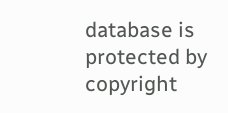database is protected by copyright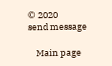© 2020
send message

    Main page